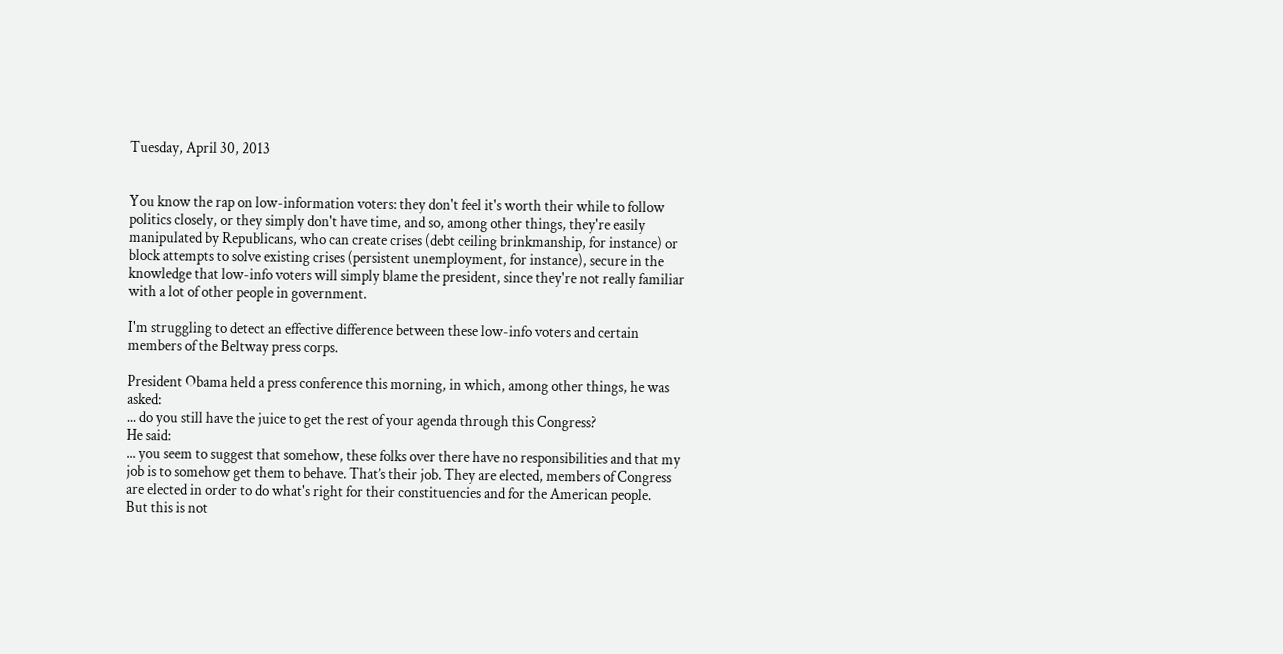Tuesday, April 30, 2013


You know the rap on low-information voters: they don't feel it's worth their while to follow politics closely, or they simply don't have time, and so, among other things, they're easily manipulated by Republicans, who can create crises (debt ceiling brinkmanship, for instance) or block attempts to solve existing crises (persistent unemployment, for instance), secure in the knowledge that low-info voters will simply blame the president, since they're not really familiar with a lot of other people in government.

I'm struggling to detect an effective difference between these low-info voters and certain members of the Beltway press corps.

President Obama held a press conference this morning, in which, among other things, he was asked:
... do you still have the juice to get the rest of your agenda through this Congress?
He said:
... you seem to suggest that somehow, these folks over there have no responsibilities and that my job is to somehow get them to behave. That’s their job. They are elected, members of Congress are elected in order to do what's right for their constituencies and for the American people.
But this is not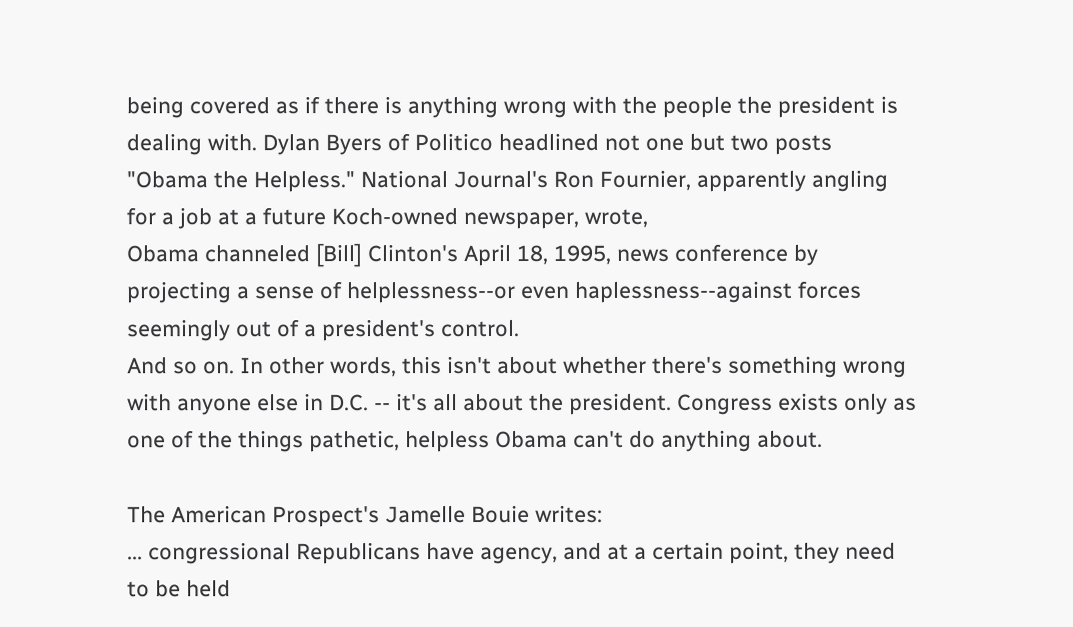being covered as if there is anything wrong with the people the president is dealing with. Dylan Byers of Politico headlined not one but two posts "Obama the Helpless." National Journal's Ron Fournier, apparently angling for a job at a future Koch-owned newspaper, wrote,
Obama channeled [Bill] Clinton's April 18, 1995, news conference by projecting a sense of helplessness--or even haplessness--against forces seemingly out of a president's control.
And so on. In other words, this isn't about whether there's something wrong with anyone else in D.C. -- it's all about the president. Congress exists only as one of the things pathetic, helpless Obama can't do anything about.

The American Prospect's Jamelle Bouie writes:
... congressional Republicans have agency, and at a certain point, they need to be held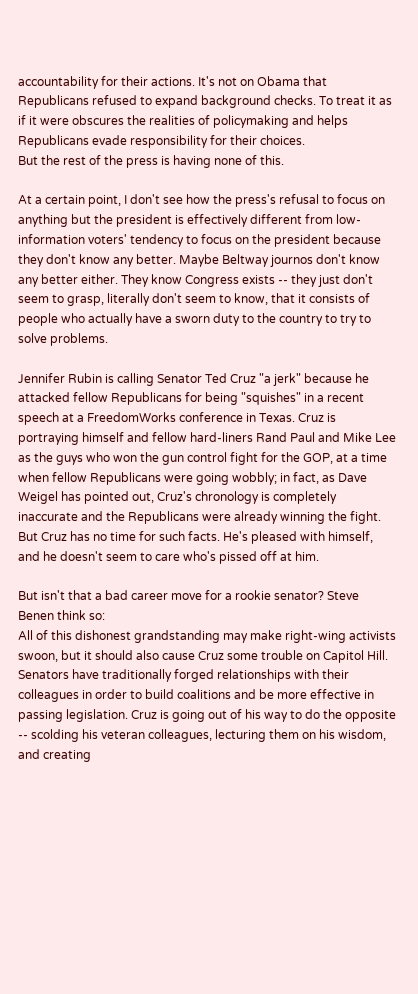accountability for their actions. It's not on Obama that Republicans refused to expand background checks. To treat it as if it were obscures the realities of policymaking and helps Republicans evade responsibility for their choices.
But the rest of the press is having none of this.

At a certain point, I don't see how the press's refusal to focus on anything but the president is effectively different from low-information voters' tendency to focus on the president because they don't know any better. Maybe Beltway journos don't know any better either. They know Congress exists -- they just don't seem to grasp, literally don't seem to know, that it consists of people who actually have a sworn duty to the country to try to solve problems.

Jennifer Rubin is calling Senator Ted Cruz "a jerk" because he attacked fellow Republicans for being "squishes" in a recent speech at a FreedomWorks conference in Texas. Cruz is portraying himself and fellow hard-liners Rand Paul and Mike Lee as the guys who won the gun control fight for the GOP, at a time when fellow Republicans were going wobbly; in fact, as Dave Weigel has pointed out, Cruz's chronology is completely inaccurate and the Republicans were already winning the fight. But Cruz has no time for such facts. He's pleased with himself, and he doesn't seem to care who's pissed off at him.

But isn't that a bad career move for a rookie senator? Steve Benen think so:
All of this dishonest grandstanding may make right-wing activists swoon, but it should also cause Cruz some trouble on Capitol Hill. Senators have traditionally forged relationships with their colleagues in order to build coalitions and be more effective in passing legislation. Cruz is going out of his way to do the opposite -- scolding his veteran colleagues, lecturing them on his wisdom, and creating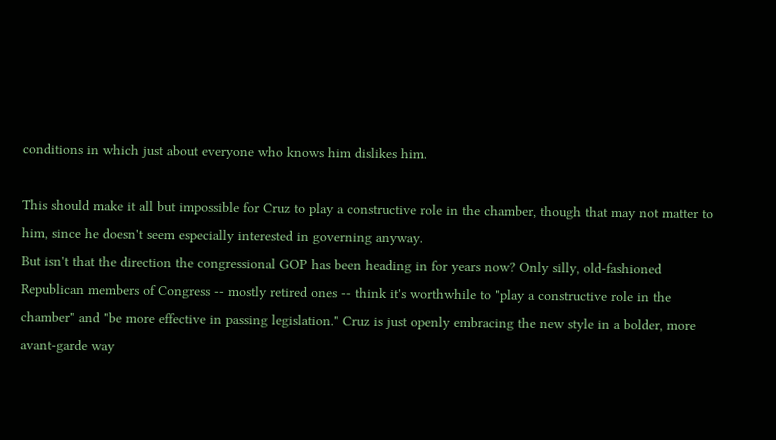conditions in which just about everyone who knows him dislikes him.

This should make it all but impossible for Cruz to play a constructive role in the chamber, though that may not matter to him, since he doesn't seem especially interested in governing anyway.
But isn't that the direction the congressional GOP has been heading in for years now? Only silly, old-fashioned Republican members of Congress -- mostly retired ones -- think it's worthwhile to "play a constructive role in the chamber" and "be more effective in passing legislation." Cruz is just openly embracing the new style in a bolder, more avant-garde way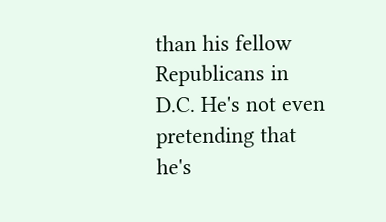than his fellow Republicans in D.C. He's not even pretending that he's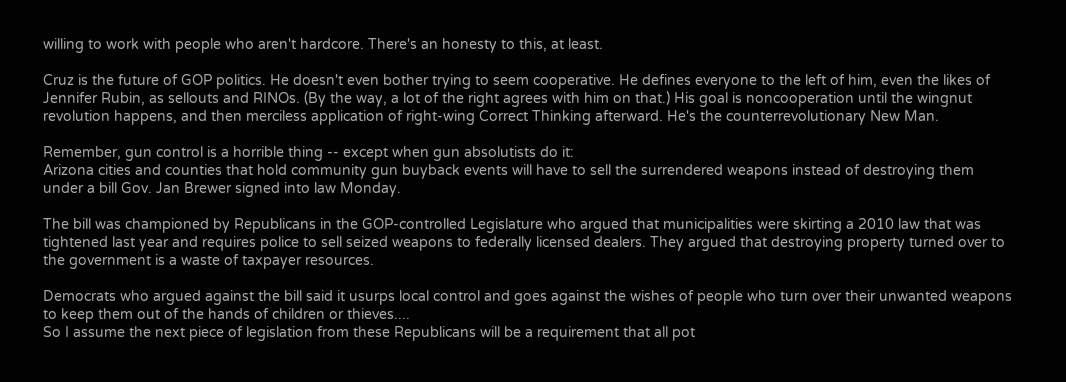willing to work with people who aren't hardcore. There's an honesty to this, at least.

Cruz is the future of GOP politics. He doesn't even bother trying to seem cooperative. He defines everyone to the left of him, even the likes of Jennifer Rubin, as sellouts and RINOs. (By the way, a lot of the right agrees with him on that.) His goal is noncooperation until the wingnut revolution happens, and then merciless application of right-wing Correct Thinking afterward. He's the counterrevolutionary New Man.

Remember, gun control is a horrible thing -- except when gun absolutists do it:
Arizona cities and counties that hold community gun buyback events will have to sell the surrendered weapons instead of destroying them under a bill Gov. Jan Brewer signed into law Monday.

The bill was championed by Republicans in the GOP-controlled Legislature who argued that municipalities were skirting a 2010 law that was tightened last year and requires police to sell seized weapons to federally licensed dealers. They argued that destroying property turned over to the government is a waste of taxpayer resources.

Democrats who argued against the bill said it usurps local control and goes against the wishes of people who turn over their unwanted weapons to keep them out of the hands of children or thieves....
So I assume the next piece of legislation from these Republicans will be a requirement that all pot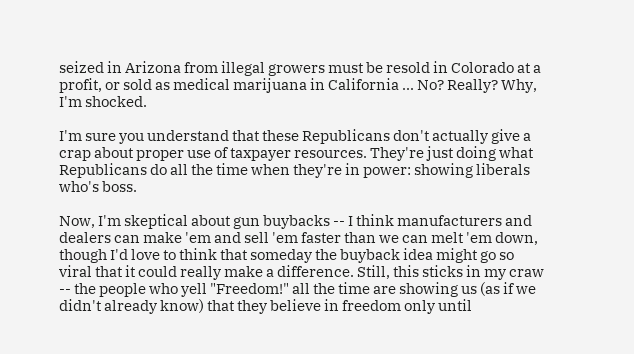seized in Arizona from illegal growers must be resold in Colorado at a profit, or sold as medical marijuana in California ... No? Really? Why, I'm shocked.

I'm sure you understand that these Republicans don't actually give a crap about proper use of taxpayer resources. They're just doing what Republicans do all the time when they're in power: showing liberals who's boss.

Now, I'm skeptical about gun buybacks -- I think manufacturers and dealers can make 'em and sell 'em faster than we can melt 'em down, though I'd love to think that someday the buyback idea might go so viral that it could really make a difference. Still, this sticks in my craw -- the people who yell "Freedom!" all the time are showing us (as if we didn't already know) that they believe in freedom only until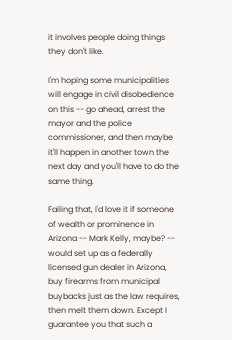it involves people doing things they don't like.

I'm hoping some municipalities will engage in civil disobedience on this -- go ahead, arrest the mayor and the police commissioner, and then maybe it'll happen in another town the next day and you'll have to do the same thing.

Failing that, I'd love it if someone of wealth or prominence in Arizona -- Mark Kelly, maybe? -- would set up as a federally licensed gun dealer in Arizona, buy firearms from municipal buybacks just as the law requires, then melt them down. Except I guarantee you that such a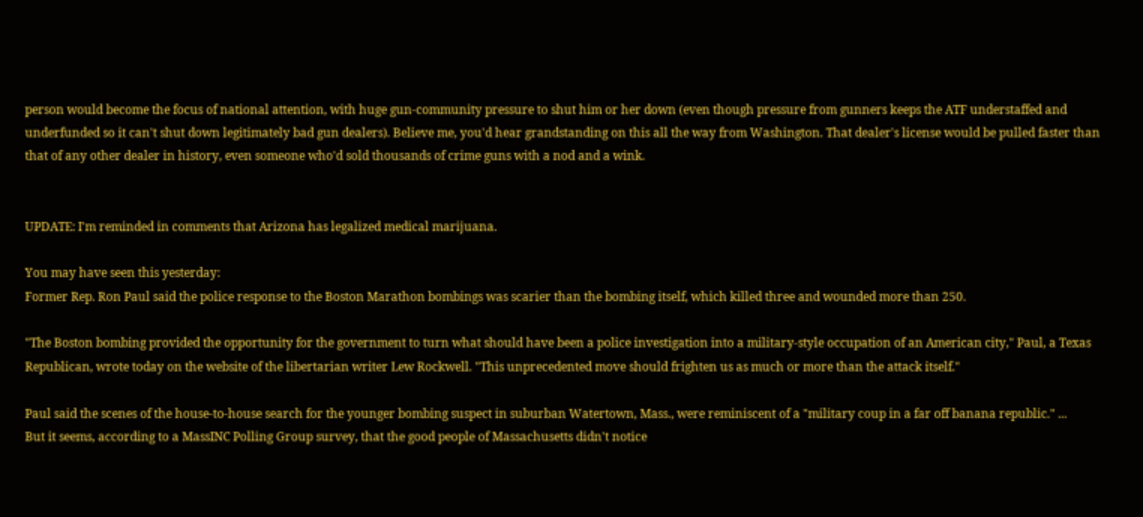person would become the focus of national attention, with huge gun-community pressure to shut him or her down (even though pressure from gunners keeps the ATF understaffed and underfunded so it can't shut down legitimately bad gun dealers). Believe me, you'd hear grandstanding on this all the way from Washington. That dealer's license would be pulled faster than that of any other dealer in history, even someone who'd sold thousands of crime guns with a nod and a wink.


UPDATE: I'm reminded in comments that Arizona has legalized medical marijuana.

You may have seen this yesterday:
Former Rep. Ron Paul said the police response to the Boston Marathon bombings was scarier than the bombing itself, which killed three and wounded more than 250.

"The Boston bombing provided the opportunity for the government to turn what should have been a police investigation into a military-style occupation of an American city," Paul, a Texas Republican, wrote today on the website of the libertarian writer Lew Rockwell. "This unprecedented move should frighten us as much or more than the attack itself."

Paul said the scenes of the house-to-house search for the younger bombing suspect in suburban Watertown, Mass., were reminiscent of a "military coup in a far off banana republic." ...
But it seems, according to a MassINC Polling Group survey, that the good people of Massachusetts didn't notice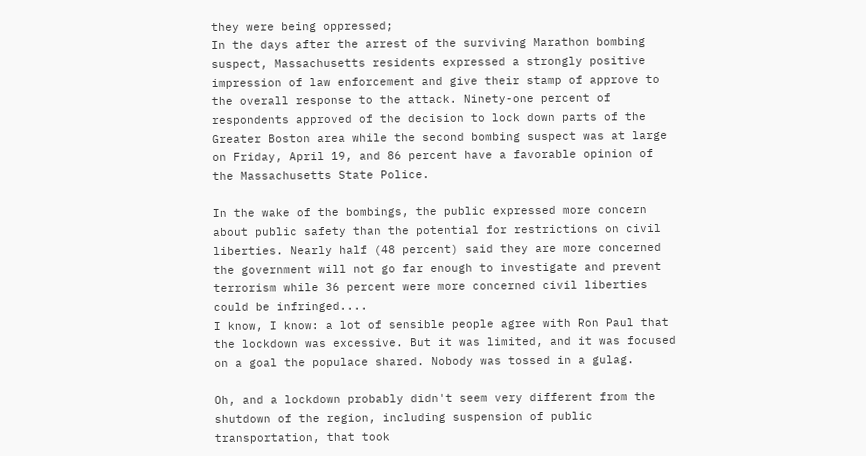they were being oppressed;
In the days after the arrest of the surviving Marathon bombing suspect, Massachusetts residents expressed a strongly positive impression of law enforcement and give their stamp of approve to the overall response to the attack. Ninety-one percent of respondents approved of the decision to lock down parts of the Greater Boston area while the second bombing suspect was at large on Friday, April 19, and 86 percent have a favorable opinion of the Massachusetts State Police.

In the wake of the bombings, the public expressed more concern about public safety than the potential for restrictions on civil liberties. Nearly half (48 percent) said they are more concerned the government will not go far enough to investigate and prevent terrorism while 36 percent were more concerned civil liberties could be infringed....
I know, I know: a lot of sensible people agree with Ron Paul that the lockdown was excessive. But it was limited, and it was focused on a goal the populace shared. Nobody was tossed in a gulag.

Oh, and a lockdown probably didn't seem very different from the shutdown of the region, including suspension of public transportation, that took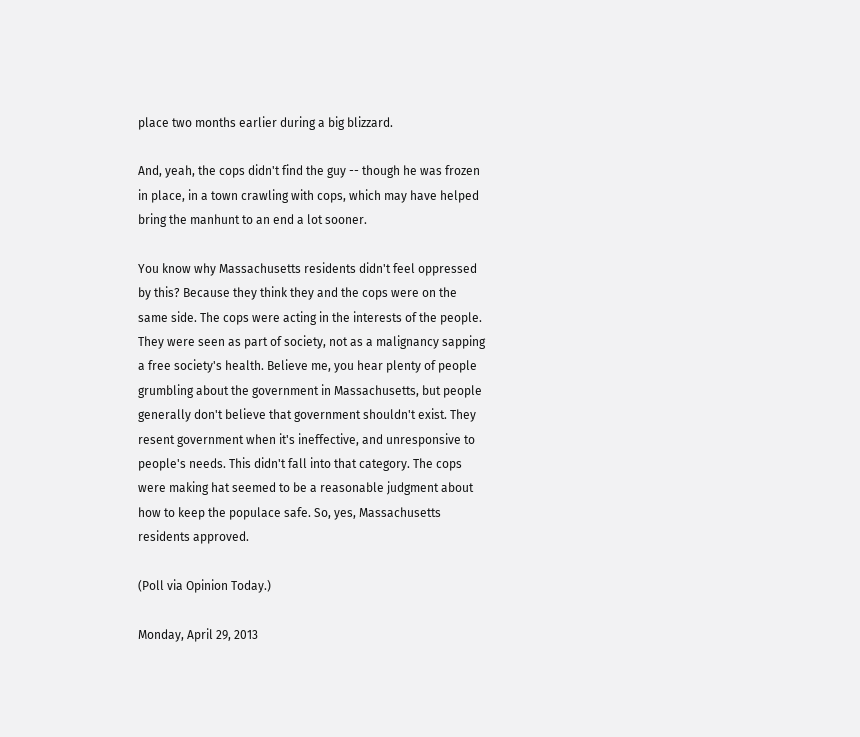place two months earlier during a big blizzard.

And, yeah, the cops didn't find the guy -- though he was frozen in place, in a town crawling with cops, which may have helped bring the manhunt to an end a lot sooner.

You know why Massachusetts residents didn't feel oppressed by this? Because they think they and the cops were on the same side. The cops were acting in the interests of the people. They were seen as part of society, not as a malignancy sapping a free society's health. Believe me, you hear plenty of people grumbling about the government in Massachusetts, but people generally don't believe that government shouldn't exist. They resent government when it's ineffective, and unresponsive to people's needs. This didn't fall into that category. The cops were making hat seemed to be a reasonable judgment about how to keep the populace safe. So, yes, Massachusetts residents approved.

(Poll via Opinion Today.)

Monday, April 29, 2013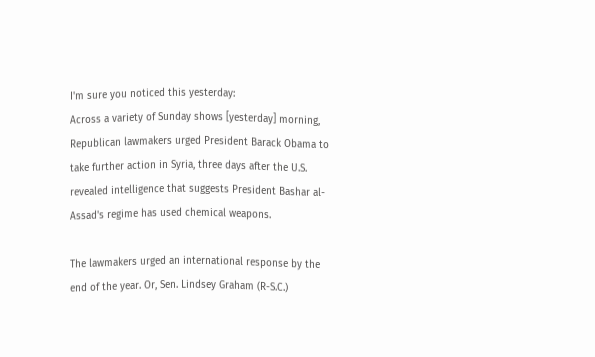I'm sure you noticed this yesterday:
Across a variety of Sunday shows [yesterday] morning, Republican lawmakers urged President Barack Obama to take further action in Syria, three days after the U.S. revealed intelligence that suggests President Bashar al-Assad's regime has used chemical weapons.

The lawmakers urged an international response by the end of the year. Or, Sen. Lindsey Graham (R-S.C.)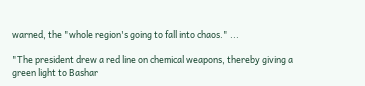warned, the "whole region's going to fall into chaos." ...

"The president drew a red line on chemical weapons, thereby giving a green light to Bashar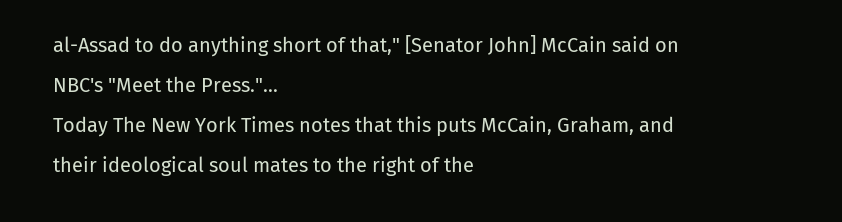al-Assad to do anything short of that," [Senator John] McCain said on NBC's "Meet the Press."...
Today The New York Times notes that this puts McCain, Graham, and their ideological soul mates to the right of the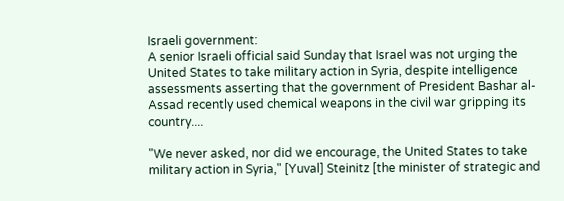Israeli government:
A senior Israeli official said Sunday that Israel was not urging the United States to take military action in Syria, despite intelligence assessments asserting that the government of President Bashar al-Assad recently used chemical weapons in the civil war gripping its country....

"We never asked, nor did we encourage, the United States to take military action in Syria," [Yuval] Steinitz [the minister of strategic and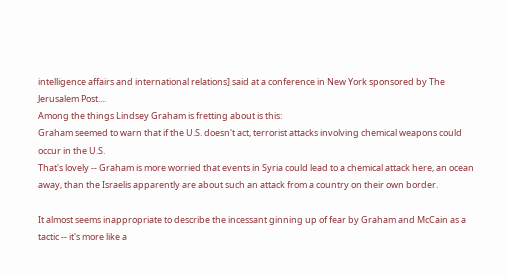intelligence affairs and international relations] said at a conference in New York sponsored by The Jerusalem Post....
Among the things Lindsey Graham is fretting about is this:
Graham seemed to warn that if the U.S. doesn't act, terrorist attacks involving chemical weapons could occur in the U.S.
That's lovely -- Graham is more worried that events in Syria could lead to a chemical attack here, an ocean away, than the Israelis apparently are about such an attack from a country on their own border.

It almost seems inappropriate to describe the incessant ginning up of fear by Graham and McCain as a tactic -- it's more like a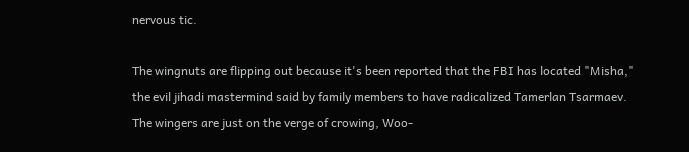nervous tic.

The wingnuts are flipping out because it's been reported that the FBI has located "Misha," the evil jihadi mastermind said by family members to have radicalized Tamerlan Tsarmaev. The wingers are just on the verge of crowing, Woo-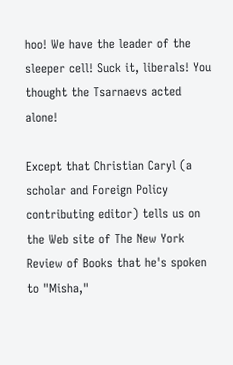hoo! We have the leader of the sleeper cell! Suck it, liberals! You thought the Tsarnaevs acted alone!

Except that Christian Caryl (a scholar and Foreign Policy contributing editor) tells us on the Web site of The New York Review of Books that he's spoken to "Misha,"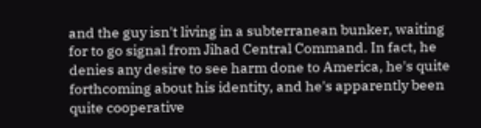and the guy isn't living in a subterranean bunker, waiting for to go signal from Jihad Central Command. In fact, he denies any desire to see harm done to America, he's quite forthcoming about his identity, and he's apparently been quite cooperative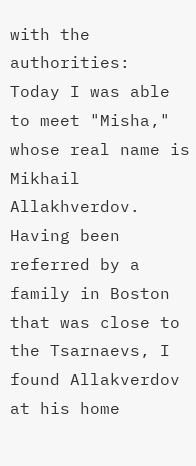with the authorities:
Today I was able to meet "Misha," whose real name is Mikhail Allakhverdov. Having been referred by a family in Boston that was close to the Tsarnaevs, I found Allakverdov at his home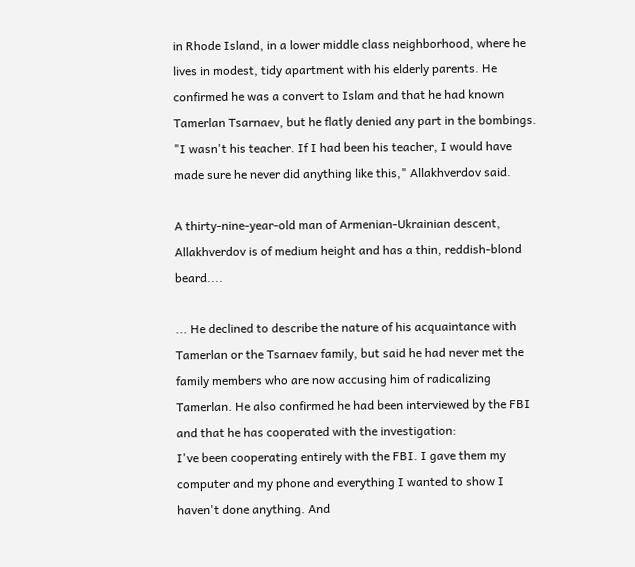in Rhode Island, in a lower middle class neighborhood, where he lives in modest, tidy apartment with his elderly parents. He confirmed he was a convert to Islam and that he had known Tamerlan Tsarnaev, but he flatly denied any part in the bombings. "I wasn't his teacher. If I had been his teacher, I would have made sure he never did anything like this," Allakhverdov said.

A thirty-nine-year-old man of Armenian-Ukrainian descent, Allakhverdov is of medium height and has a thin, reddish-blond beard....

... He declined to describe the nature of his acquaintance with Tamerlan or the Tsarnaev family, but said he had never met the family members who are now accusing him of radicalizing Tamerlan. He also confirmed he had been interviewed by the FBI and that he has cooperated with the investigation:
I've been cooperating entirely with the FBI. I gave them my computer and my phone and everything I wanted to show I haven't done anything. And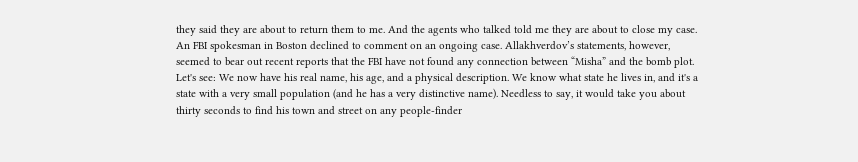they said they are about to return them to me. And the agents who talked told me they are about to close my case.
An FBI spokesman in Boston declined to comment on an ongoing case. Allakhverdov’s statements, however, seemed to bear out recent reports that the FBI have not found any connection between “Misha” and the bomb plot.
Let's see: We now have his real name, his age, and a physical description. We know what state he lives in, and it's a state with a very small population (and he has a very distinctive name). Needless to say, it would take you about thirty seconds to find his town and street on any people-finder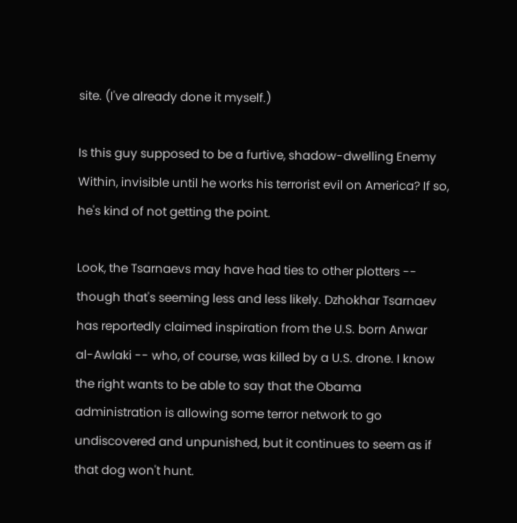site. (I've already done it myself.)

Is this guy supposed to be a furtive, shadow-dwelling Enemy Within, invisible until he works his terrorist evil on America? If so, he's kind of not getting the point.

Look, the Tsarnaevs may have had ties to other plotters -- though that's seeming less and less likely. Dzhokhar Tsarnaev has reportedly claimed inspiration from the U.S. born Anwar al-Awlaki -- who, of course, was killed by a U.S. drone. I know the right wants to be able to say that the Obama administration is allowing some terror network to go undiscovered and unpunished, but it continues to seem as if that dog won't hunt.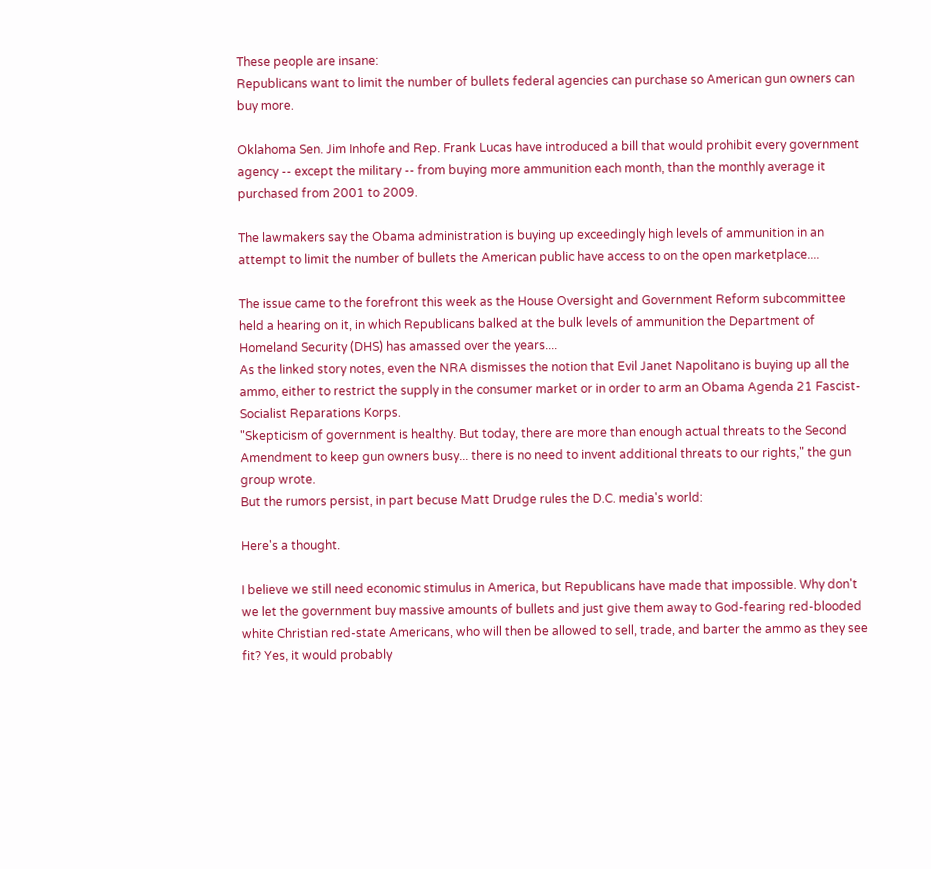These people are insane:
Republicans want to limit the number of bullets federal agencies can purchase so American gun owners can buy more.

Oklahoma Sen. Jim Inhofe and Rep. Frank Lucas have introduced a bill that would prohibit every government agency -- except the military -- from buying more ammunition each month, than the monthly average it purchased from 2001 to 2009.

The lawmakers say the Obama administration is buying up exceedingly high levels of ammunition in an attempt to limit the number of bullets the American public have access to on the open marketplace....

The issue came to the forefront this week as the House Oversight and Government Reform subcommittee held a hearing on it, in which Republicans balked at the bulk levels of ammunition the Department of Homeland Security (DHS) has amassed over the years....
As the linked story notes, even the NRA dismisses the notion that Evil Janet Napolitano is buying up all the ammo, either to restrict the supply in the consumer market or in order to arm an Obama Agenda 21 Fascist-Socialist Reparations Korps.
"Skepticism of government is healthy. But today, there are more than enough actual threats to the Second Amendment to keep gun owners busy... there is no need to invent additional threats to our rights," the gun group wrote.
But the rumors persist, in part becuse Matt Drudge rules the D.C. media's world:

Here's a thought.

I believe we still need economic stimulus in America, but Republicans have made that impossible. Why don't we let the government buy massive amounts of bullets and just give them away to God-fearing red-blooded white Christian red-state Americans, who will then be allowed to sell, trade, and barter the ammo as they see fit? Yes, it would probably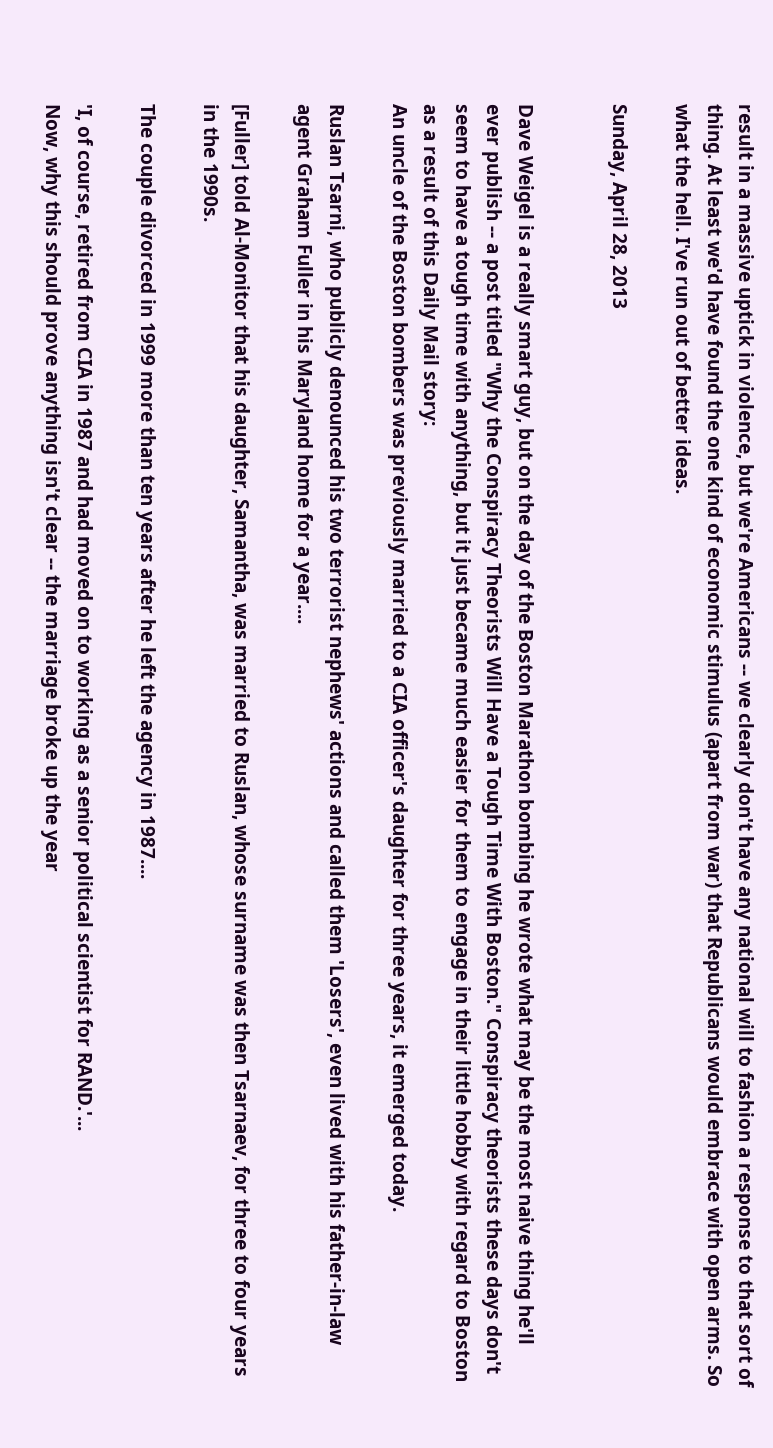result in a massive uptick in violence, but we're Americans -- we clearly don't have any national will to fashion a response to that sort of thing. At least we'd have found the one kind of economic stimulus (apart from war) that Republicans would embrace with open arms. So what the hell. I've run out of better ideas.

Sunday, April 28, 2013


Dave Weigel is a really smart guy, but on the day of the Boston Marathon bombing he wrote what may be the most naive thing he'll ever publish -- a post titled "Why the Conspiracy Theorists Will Have a Tough Time With Boston." Conspiracy theorists these days don't seem to have a tough time with anything, but it just became much easier for them to engage in their little hobby with regard to Boston as a result of this Daily Mail story:
An uncle of the Boston bombers was previously married to a CIA officer's daughter for three years, it emerged today.

Ruslan Tsarni, who publicly denounced his two terrorist nephews' actions and called them 'Losers', even lived with his father-in-law agent Graham Fuller in his Maryland home for a year....

[Fuller] told Al-Monitor that his daughter, Samantha, was married to Ruslan, whose surname was then Tsarnaev, for three to four years in the 1990s.

The couple divorced in 1999 more than ten years after he left the agency in 1987....

'I, of course, retired from CIA in 1987 and had moved on to working as a senior political scientist for RAND.'...
Now, why this should prove anything isn't clear -- the marriage broke up the year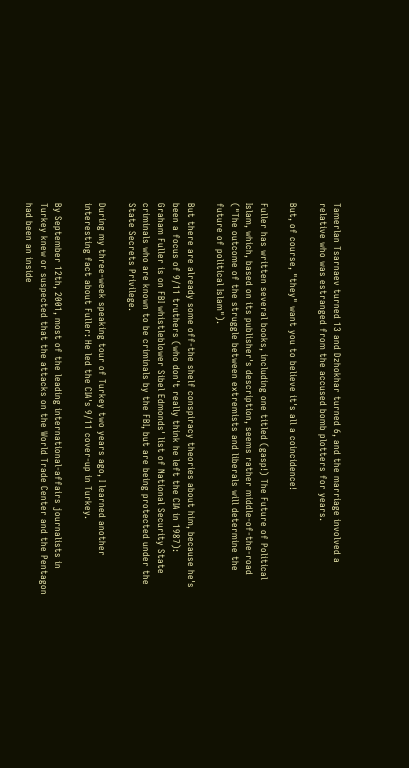Tamerlan Tsarnaev turned 13 and Dzhokhar turned 6, and the marriage involved a relative who was estranged from the accused bomb plotters for years.

But, of course, "they" want you to believe it's all a coincidence!

Fuller has written several books, including one titled (gasp!) The Future of Political Islam, which, based on its publisher's description, seems rather middle-of-the-road ("The outcome of the struggle between extremists and liberals will determine the future of political Islam").

But there are already some off-the shelf conspiracy theories about him, because he's been a focus of 9/11 truthers (who don't really think he left the CIA in 1987):
Graham Fuller is on FBI whistleblower Sibel Edmonds' list of National Security State criminals who are known to be criminals by the FBI, but are being protected under the State Secrets Privilege.

During my three-week speaking tour of Turkey two years ago, I learned another interesting fact about Fuller: He led the CIA's 9/11 cover-up in Turkey.

By September 12th, 2001, most of the leading international-affairs journalists in Turkey knew or suspected that the attacks on the World Trade Center and the Pentagon had been an inside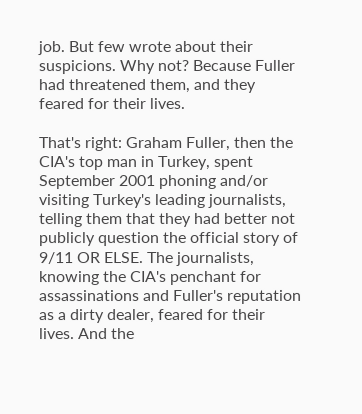job. But few wrote about their suspicions. Why not? Because Fuller had threatened them, and they feared for their lives.

That's right: Graham Fuller, then the CIA's top man in Turkey, spent September 2001 phoning and/or visiting Turkey's leading journalists, telling them that they had better not publicly question the official story of 9/11 OR ELSE. The journalists, knowing the CIA's penchant for assassinations and Fuller's reputation as a dirty dealer, feared for their lives. And the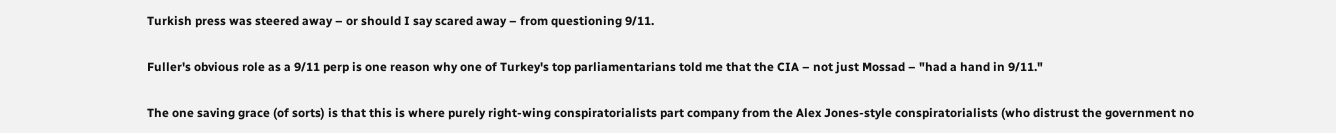Turkish press was steered away – or should I say scared away – from questioning 9/11.

Fuller's obvious role as a 9/11 perp is one reason why one of Turkey's top parliamentarians told me that the CIA – not just Mossad – "had a hand in 9/11."

The one saving grace (of sorts) is that this is where purely right-wing conspiratorialists part company from the Alex Jones-style conspiratorialists (who distrust the government no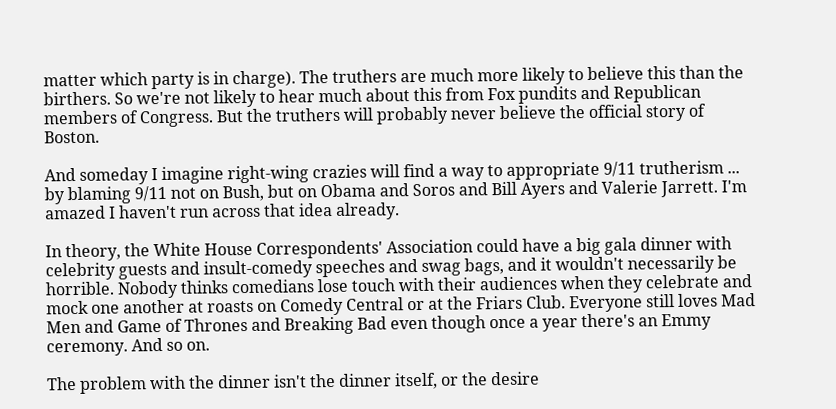matter which party is in charge). The truthers are much more likely to believe this than the birthers. So we're not likely to hear much about this from Fox pundits and Republican members of Congress. But the truthers will probably never believe the official story of Boston.

And someday I imagine right-wing crazies will find a way to appropriate 9/11 trutherism ... by blaming 9/11 not on Bush, but on Obama and Soros and Bill Ayers and Valerie Jarrett. I'm amazed I haven't run across that idea already.

In theory, the White House Correspondents' Association could have a big gala dinner with celebrity guests and insult-comedy speeches and swag bags, and it wouldn't necessarily be horrible. Nobody thinks comedians lose touch with their audiences when they celebrate and mock one another at roasts on Comedy Central or at the Friars Club. Everyone still loves Mad Men and Game of Thrones and Breaking Bad even though once a year there's an Emmy ceremony. And so on.

The problem with the dinner isn't the dinner itself, or the desire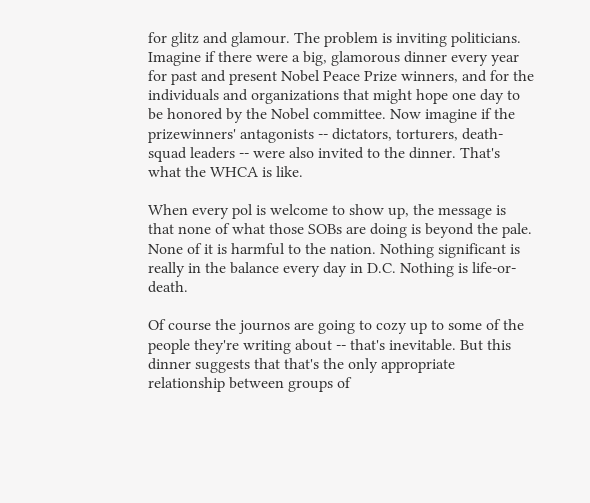for glitz and glamour. The problem is inviting politicians. Imagine if there were a big, glamorous dinner every year for past and present Nobel Peace Prize winners, and for the individuals and organizations that might hope one day to be honored by the Nobel committee. Now imagine if the prizewinners' antagonists -- dictators, torturers, death-squad leaders -- were also invited to the dinner. That's what the WHCA is like.

When every pol is welcome to show up, the message is that none of what those SOBs are doing is beyond the pale. None of it is harmful to the nation. Nothing significant is really in the balance every day in D.C. Nothing is life-or-death.

Of course the journos are going to cozy up to some of the people they're writing about -- that's inevitable. But this dinner suggests that that's the only appropriate relationship between groups of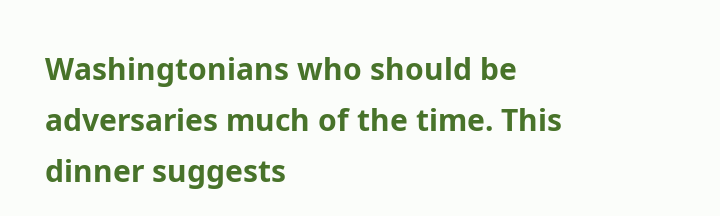Washingtonians who should be adversaries much of the time. This dinner suggests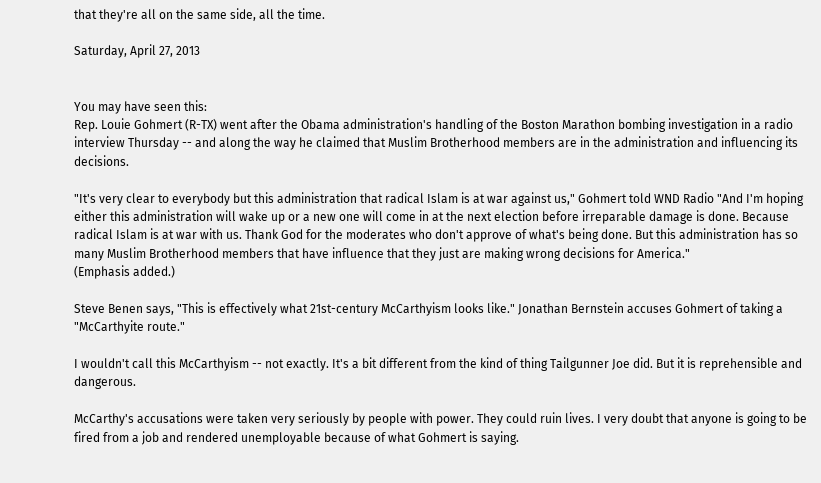that they're all on the same side, all the time.

Saturday, April 27, 2013


You may have seen this:
Rep. Louie Gohmert (R-TX) went after the Obama administration's handling of the Boston Marathon bombing investigation in a radio interview Thursday -- and along the way he claimed that Muslim Brotherhood members are in the administration and influencing its decisions.

"It's very clear to everybody but this administration that radical Islam is at war against us," Gohmert told WND Radio "And I'm hoping either this administration will wake up or a new one will come in at the next election before irreparable damage is done. Because radical Islam is at war with us. Thank God for the moderates who don't approve of what's being done. But this administration has so many Muslim Brotherhood members that have influence that they just are making wrong decisions for America."
(Emphasis added.)

Steve Benen says, "This is effectively what 21st-century McCarthyism looks like." Jonathan Bernstein accuses Gohmert of taking a "McCarthyite route."

I wouldn't call this McCarthyism -- not exactly. It's a bit different from the kind of thing Tailgunner Joe did. But it is reprehensible and dangerous.

McCarthy's accusations were taken very seriously by people with power. They could ruin lives. I very doubt that anyone is going to be fired from a job and rendered unemployable because of what Gohmert is saying.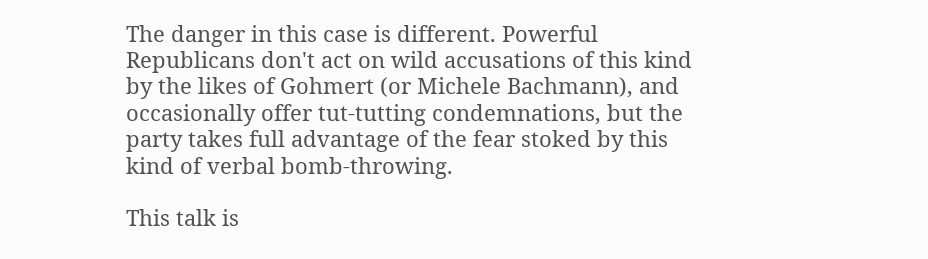The danger in this case is different. Powerful Republicans don't act on wild accusations of this kind by the likes of Gohmert (or Michele Bachmann), and occasionally offer tut-tutting condemnations, but the party takes full advantage of the fear stoked by this kind of verbal bomb-throwing.

This talk is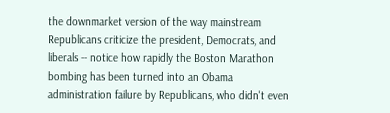the downmarket version of the way mainstream Republicans criticize the president, Democrats, and liberals -- notice how rapidly the Boston Marathon bombing has been turned into an Obama administration failure by Republicans, who didn't even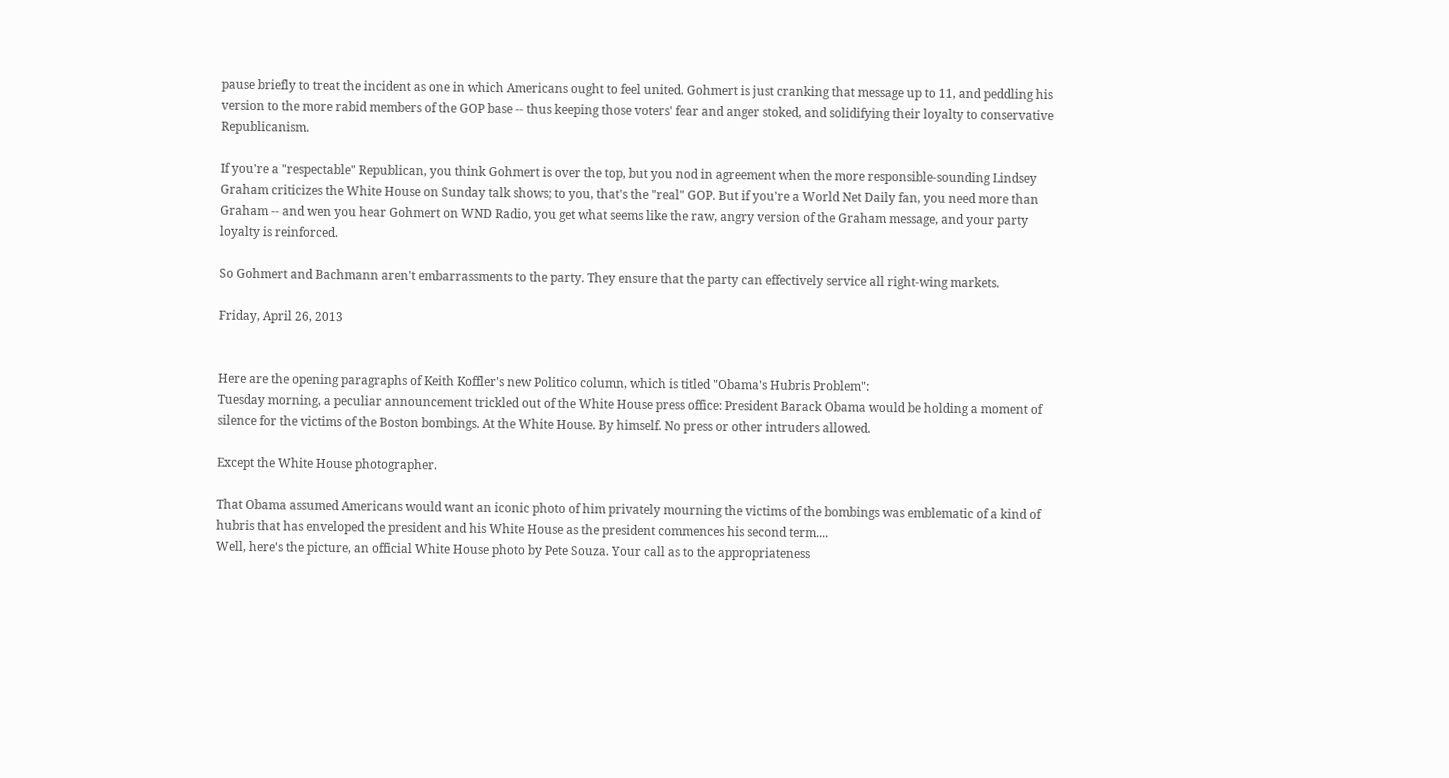pause briefly to treat the incident as one in which Americans ought to feel united. Gohmert is just cranking that message up to 11, and peddling his version to the more rabid members of the GOP base -- thus keeping those voters' fear and anger stoked, and solidifying their loyalty to conservative Republicanism.

If you're a "respectable" Republican, you think Gohmert is over the top, but you nod in agreement when the more responsible-sounding Lindsey Graham criticizes the White House on Sunday talk shows; to you, that's the "real" GOP. But if you're a World Net Daily fan, you need more than Graham -- and wen you hear Gohmert on WND Radio, you get what seems like the raw, angry version of the Graham message, and your party loyalty is reinforced.

So Gohmert and Bachmann aren't embarrassments to the party. They ensure that the party can effectively service all right-wing markets.

Friday, April 26, 2013


Here are the opening paragraphs of Keith Koffler's new Politico column, which is titled "Obama's Hubris Problem":
Tuesday morning, a peculiar announcement trickled out of the White House press office: President Barack Obama would be holding a moment of silence for the victims of the Boston bombings. At the White House. By himself. No press or other intruders allowed.

Except the White House photographer.

That Obama assumed Americans would want an iconic photo of him privately mourning the victims of the bombings was emblematic of a kind of hubris that has enveloped the president and his White House as the president commences his second term....
Well, here's the picture, an official White House photo by Pete Souza. Your call as to the appropriateness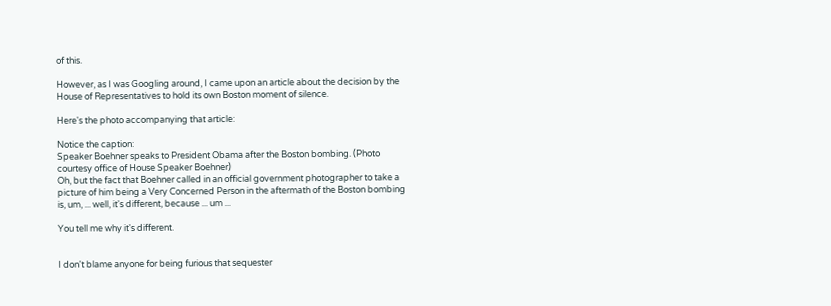of this.

However, as I was Googling around, I came upon an article about the decision by the House of Representatives to hold its own Boston moment of silence.

Here's the photo accompanying that article:

Notice the caption:
Speaker Boehner speaks to President Obama after the Boston bombing. (Photo courtesy office of House Speaker Boehner)
Oh, but the fact that Boehner called in an official government photographer to take a picture of him being a Very Concerned Person in the aftermath of the Boston bombing is, um, ... well, it's different, because ... um ...

You tell me why it's different.


I don't blame anyone for being furious that sequester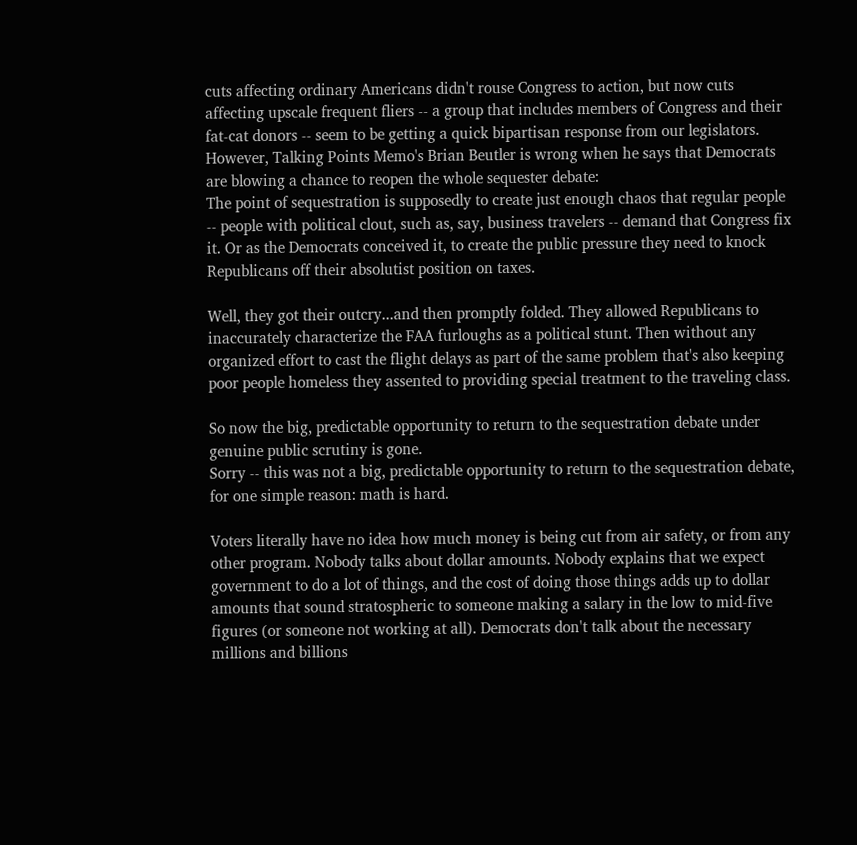cuts affecting ordinary Americans didn't rouse Congress to action, but now cuts affecting upscale frequent fliers -- a group that includes members of Congress and their fat-cat donors -- seem to be getting a quick bipartisan response from our legislators. However, Talking Points Memo's Brian Beutler is wrong when he says that Democrats are blowing a chance to reopen the whole sequester debate:
The point of sequestration is supposedly to create just enough chaos that regular people -- people with political clout, such as, say, business travelers -- demand that Congress fix it. Or as the Democrats conceived it, to create the public pressure they need to knock Republicans off their absolutist position on taxes.

Well, they got their outcry...and then promptly folded. They allowed Republicans to inaccurately characterize the FAA furloughs as a political stunt. Then without any organized effort to cast the flight delays as part of the same problem that's also keeping poor people homeless they assented to providing special treatment to the traveling class.

So now the big, predictable opportunity to return to the sequestration debate under genuine public scrutiny is gone.
Sorry -- this was not a big, predictable opportunity to return to the sequestration debate, for one simple reason: math is hard.

Voters literally have no idea how much money is being cut from air safety, or from any other program. Nobody talks about dollar amounts. Nobody explains that we expect government to do a lot of things, and the cost of doing those things adds up to dollar amounts that sound stratospheric to someone making a salary in the low to mid-five figures (or someone not working at all). Democrats don't talk about the necessary millions and billions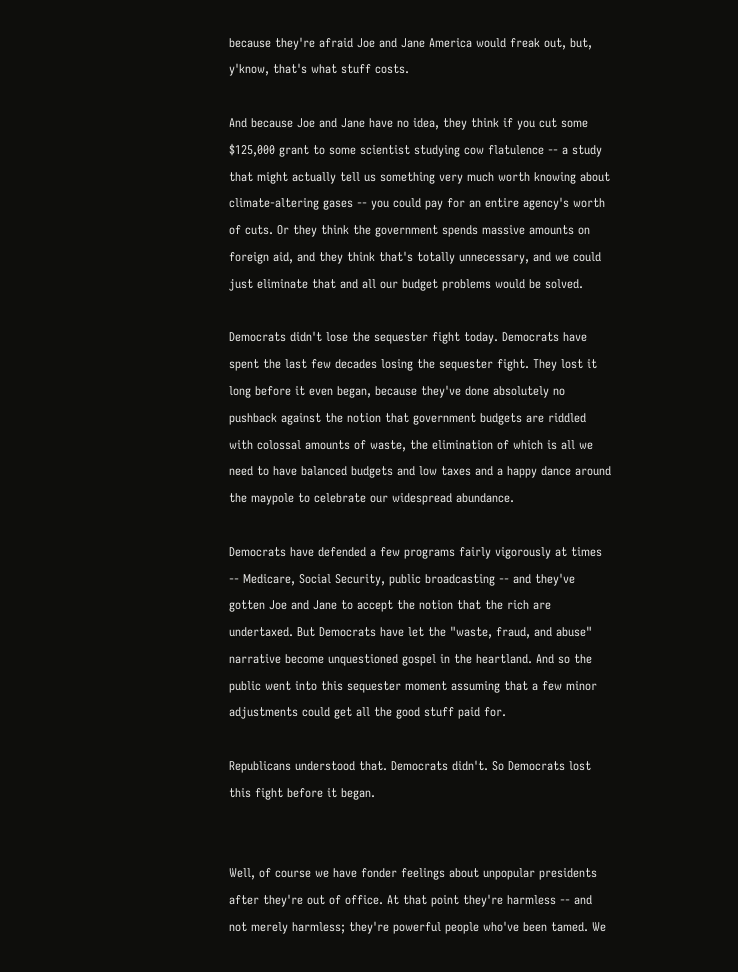because they're afraid Joe and Jane America would freak out, but, y'know, that's what stuff costs.

And because Joe and Jane have no idea, they think if you cut some $125,000 grant to some scientist studying cow flatulence -- a study that might actually tell us something very much worth knowing about climate-altering gases -- you could pay for an entire agency's worth of cuts. Or they think the government spends massive amounts on foreign aid, and they think that's totally unnecessary, and we could just eliminate that and all our budget problems would be solved.

Democrats didn't lose the sequester fight today. Democrats have spent the last few decades losing the sequester fight. They lost it long before it even began, because they've done absolutely no pushback against the notion that government budgets are riddled with colossal amounts of waste, the elimination of which is all we need to have balanced budgets and low taxes and a happy dance around the maypole to celebrate our widespread abundance.

Democrats have defended a few programs fairly vigorously at times -- Medicare, Social Security, public broadcasting -- and they've gotten Joe and Jane to accept the notion that the rich are undertaxed. But Democrats have let the "waste, fraud, and abuse" narrative become unquestioned gospel in the heartland. And so the public went into this sequester moment assuming that a few minor adjustments could get all the good stuff paid for.

Republicans understood that. Democrats didn't. So Democrats lost this fight before it began.


Well, of course we have fonder feelings about unpopular presidents after they're out of office. At that point they're harmless -- and not merely harmless; they're powerful people who've been tamed. We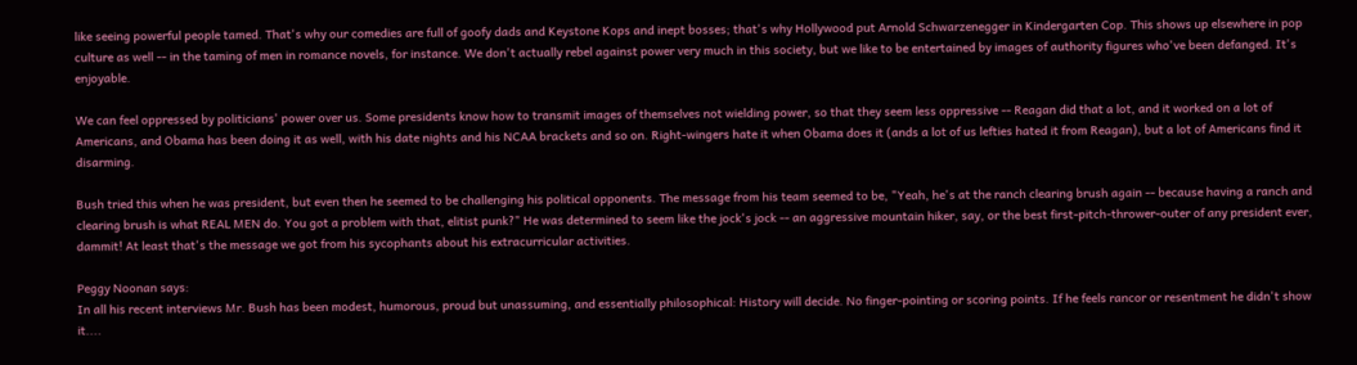like seeing powerful people tamed. That's why our comedies are full of goofy dads and Keystone Kops and inept bosses; that's why Hollywood put Arnold Schwarzenegger in Kindergarten Cop. This shows up elsewhere in pop culture as well -- in the taming of men in romance novels, for instance. We don't actually rebel against power very much in this society, but we like to be entertained by images of authority figures who've been defanged. It's enjoyable.

We can feel oppressed by politicians' power over us. Some presidents know how to transmit images of themselves not wielding power, so that they seem less oppressive -- Reagan did that a lot, and it worked on a lot of Americans, and Obama has been doing it as well, with his date nights and his NCAA brackets and so on. Right-wingers hate it when Obama does it (ands a lot of us lefties hated it from Reagan), but a lot of Americans find it disarming.

Bush tried this when he was president, but even then he seemed to be challenging his political opponents. The message from his team seemed to be, "Yeah, he's at the ranch clearing brush again -- because having a ranch and clearing brush is what REAL MEN do. You got a problem with that, elitist punk?" He was determined to seem like the jock's jock -- an aggressive mountain hiker, say, or the best first-pitch-thrower-outer of any president ever, dammit! At least that's the message we got from his sycophants about his extracurricular activities.

Peggy Noonan says:
In all his recent interviews Mr. Bush has been modest, humorous, proud but unassuming, and essentially philosophical: History will decide. No finger-pointing or scoring points. If he feels rancor or resentment he didn't show it....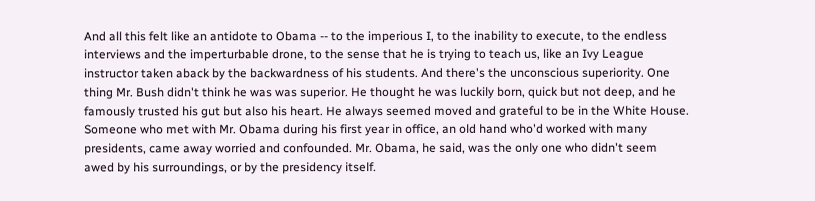And all this felt like an antidote to Obama -- to the imperious I, to the inability to execute, to the endless interviews and the imperturbable drone, to the sense that he is trying to teach us, like an Ivy League instructor taken aback by the backwardness of his students. And there's the unconscious superiority. One thing Mr. Bush didn't think he was was superior. He thought he was luckily born, quick but not deep, and he famously trusted his gut but also his heart. He always seemed moved and grateful to be in the White House. Someone who met with Mr. Obama during his first year in office, an old hand who'd worked with many presidents, came away worried and confounded. Mr. Obama, he said, was the only one who didn't seem awed by his surroundings, or by the presidency itself.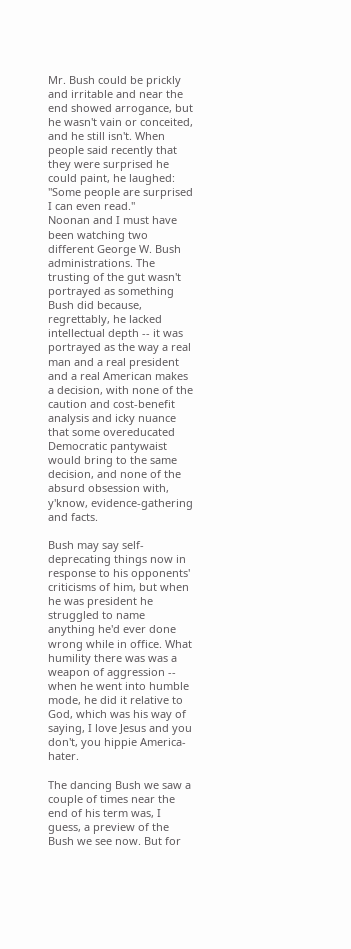Mr. Bush could be prickly and irritable and near the end showed arrogance, but he wasn't vain or conceited, and he still isn't. When people said recently that they were surprised he could paint, he laughed: "Some people are surprised I can even read."
Noonan and I must have been watching two different George W. Bush administrations. The trusting of the gut wasn't portrayed as something Bush did because, regrettably, he lacked intellectual depth -- it was portrayed as the way a real man and a real president and a real American makes a decision, with none of the caution and cost-benefit analysis and icky nuance that some overeducated Democratic pantywaist would bring to the same decision, and none of the absurd obsession with, y'know, evidence-gathering and facts.

Bush may say self-deprecating things now in response to his opponents' criticisms of him, but when he was president he struggled to name anything he'd ever done wrong while in office. What humility there was was a weapon of aggression -- when he went into humble mode, he did it relative to God, which was his way of saying, I love Jesus and you don't, you hippie America-hater.

The dancing Bush we saw a couple of times near the end of his term was, I guess, a preview of the Bush we see now. But for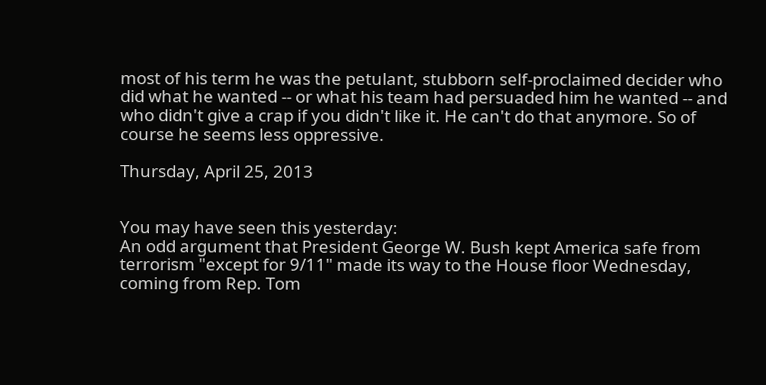most of his term he was the petulant, stubborn self-proclaimed decider who did what he wanted -- or what his team had persuaded him he wanted -- and who didn't give a crap if you didn't like it. He can't do that anymore. So of course he seems less oppressive.

Thursday, April 25, 2013


You may have seen this yesterday:
An odd argument that President George W. Bush kept America safe from terrorism "except for 9/11" made its way to the House floor Wednesday, coming from Rep. Tom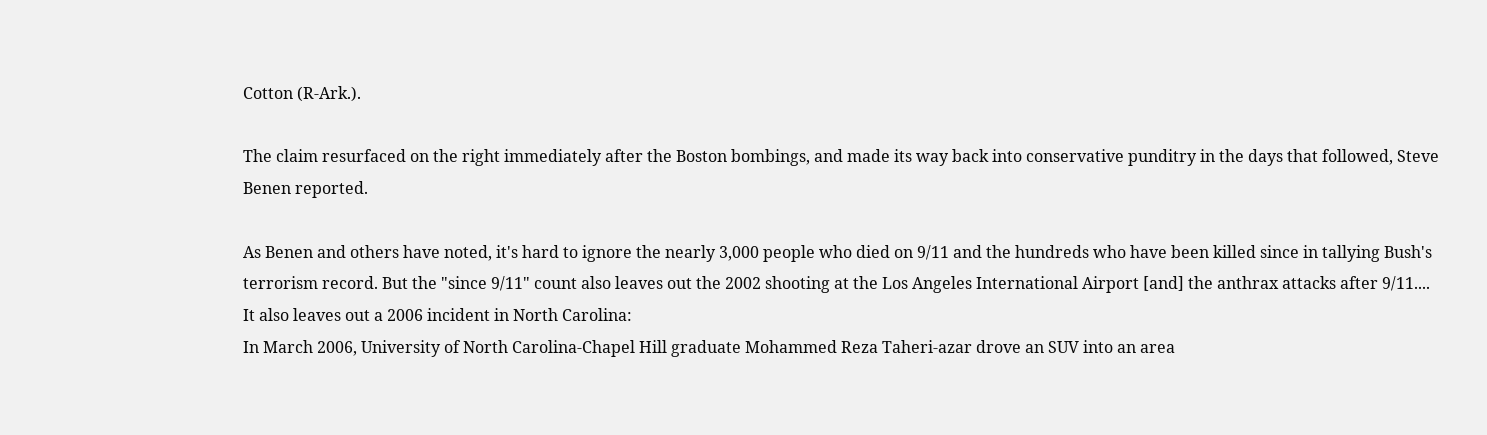Cotton (R-Ark.).

The claim resurfaced on the right immediately after the Boston bombings, and made its way back into conservative punditry in the days that followed, Steve Benen reported.

As Benen and others have noted, it's hard to ignore the nearly 3,000 people who died on 9/11 and the hundreds who have been killed since in tallying Bush's terrorism record. But the "since 9/11" count also leaves out the 2002 shooting at the Los Angeles International Airport [and] the anthrax attacks after 9/11....
It also leaves out a 2006 incident in North Carolina:
In March 2006, University of North Carolina-Chapel Hill graduate Mohammed Reza Taheri-azar drove an SUV into an area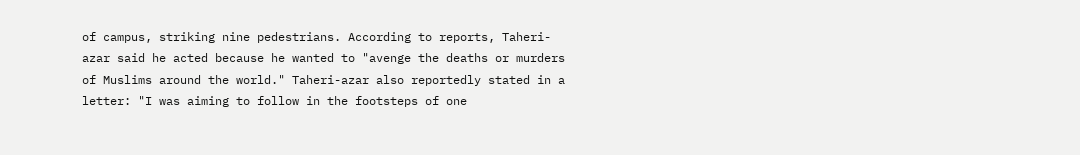of campus, striking nine pedestrians. According to reports, Taheri-azar said he acted because he wanted to "avenge the deaths or murders of Muslims around the world." Taheri-azar also reportedly stated in a letter: "I was aiming to follow in the footsteps of one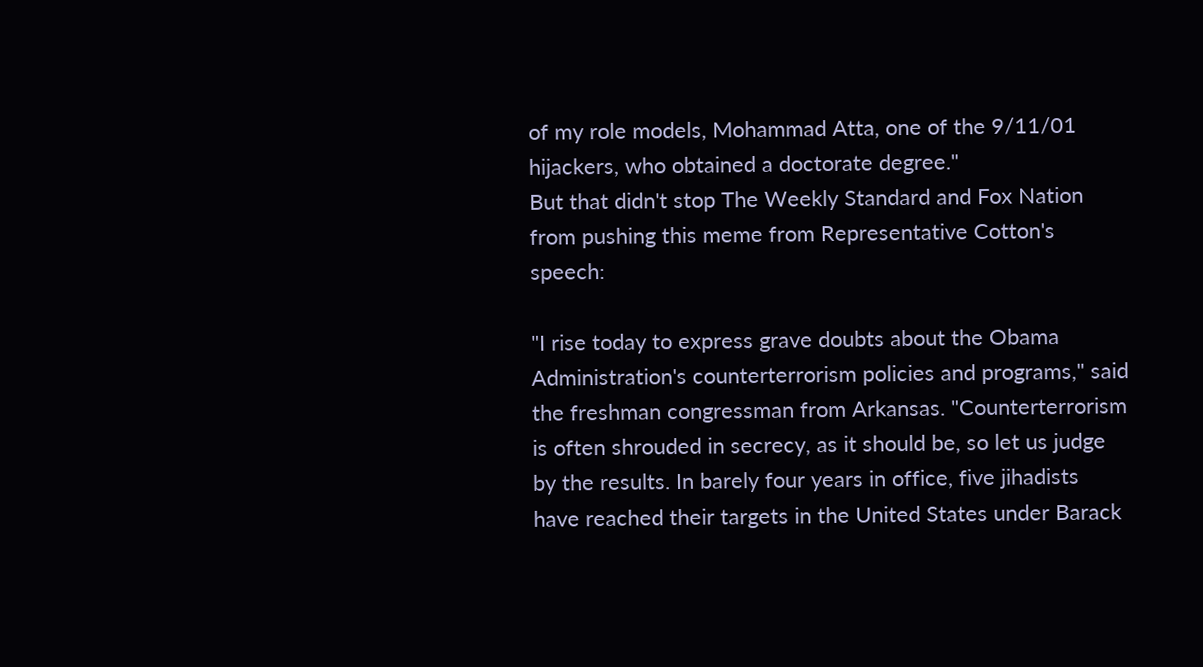of my role models, Mohammad Atta, one of the 9/11/01 hijackers, who obtained a doctorate degree."
But that didn't stop The Weekly Standard and Fox Nation from pushing this meme from Representative Cotton's speech:

"I rise today to express grave doubts about the Obama Administration's counterterrorism policies and programs," said the freshman congressman from Arkansas. "Counterterrorism is often shrouded in secrecy, as it should be, so let us judge by the results. In barely four years in office, five jihadists have reached their targets in the United States under Barack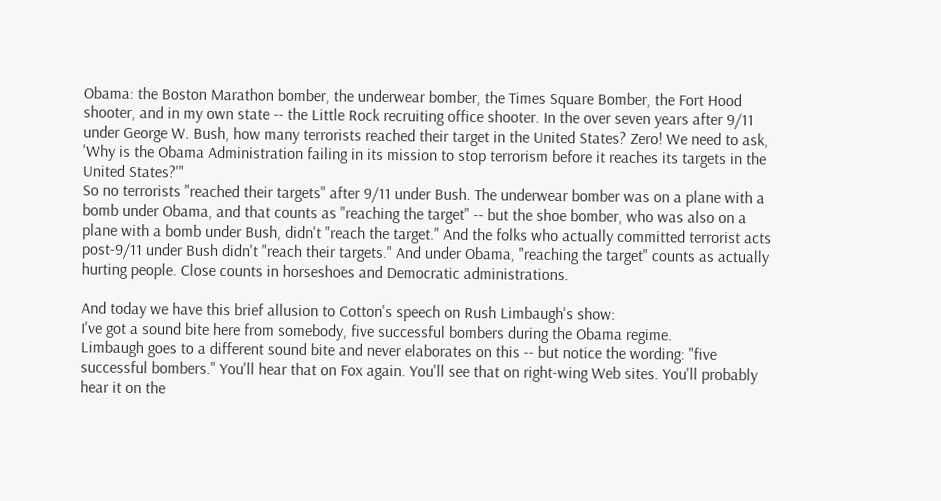Obama: the Boston Marathon bomber, the underwear bomber, the Times Square Bomber, the Fort Hood shooter, and in my own state -- the Little Rock recruiting office shooter. In the over seven years after 9/11 under George W. Bush, how many terrorists reached their target in the United States? Zero! We need to ask, 'Why is the Obama Administration failing in its mission to stop terrorism before it reaches its targets in the United States?'"
So no terrorists "reached their targets" after 9/11 under Bush. The underwear bomber was on a plane with a bomb under Obama, and that counts as "reaching the target" -- but the shoe bomber, who was also on a plane with a bomb under Bush, didn't "reach the target." And the folks who actually committed terrorist acts post-9/11 under Bush didn't "reach their targets." And under Obama, "reaching the target" counts as actually hurting people. Close counts in horseshoes and Democratic administrations.

And today we have this brief allusion to Cotton's speech on Rush Limbaugh's show:
I've got a sound bite here from somebody, five successful bombers during the Obama regime.
Limbaugh goes to a different sound bite and never elaborates on this -- but notice the wording: "five successful bombers." You'll hear that on Fox again. You'll see that on right-wing Web sites. You'll probably hear it on the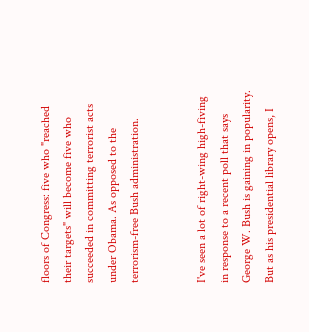floors of Congress: five who "reached their targets" will become five who succeeded in committing terrorist acts under Obama. As opposed to the terrorism-free Bush administration.


I've seen a lot of right-wing high-fiving in response to a recent poll that says George W. Bush is gaining in popularity. But as his presidential library opens, I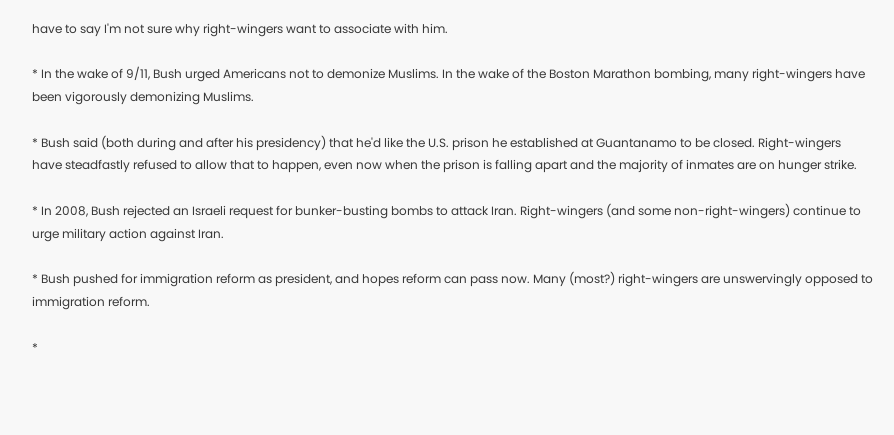have to say I'm not sure why right-wingers want to associate with him.

* In the wake of 9/11, Bush urged Americans not to demonize Muslims. In the wake of the Boston Marathon bombing, many right-wingers have been vigorously demonizing Muslims.

* Bush said (both during and after his presidency) that he'd like the U.S. prison he established at Guantanamo to be closed. Right-wingers have steadfastly refused to allow that to happen, even now when the prison is falling apart and the majority of inmates are on hunger strike.

* In 2008, Bush rejected an Israeli request for bunker-busting bombs to attack Iran. Right-wingers (and some non-right-wingers) continue to urge military action against Iran.

* Bush pushed for immigration reform as president, and hopes reform can pass now. Many (most?) right-wingers are unswervingly opposed to immigration reform.

*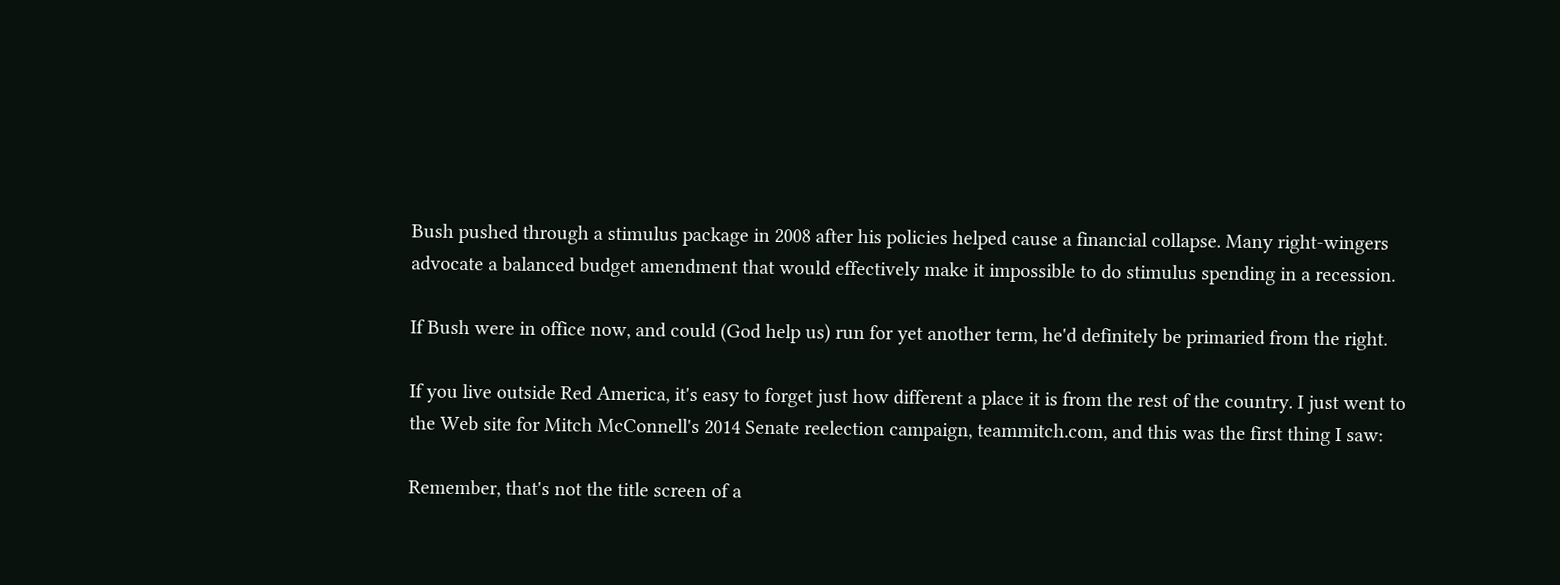Bush pushed through a stimulus package in 2008 after his policies helped cause a financial collapse. Many right-wingers advocate a balanced budget amendment that would effectively make it impossible to do stimulus spending in a recession.

If Bush were in office now, and could (God help us) run for yet another term, he'd definitely be primaried from the right.

If you live outside Red America, it's easy to forget just how different a place it is from the rest of the country. I just went to the Web site for Mitch McConnell's 2014 Senate reelection campaign, teammitch.com, and this was the first thing I saw:

Remember, that's not the title screen of a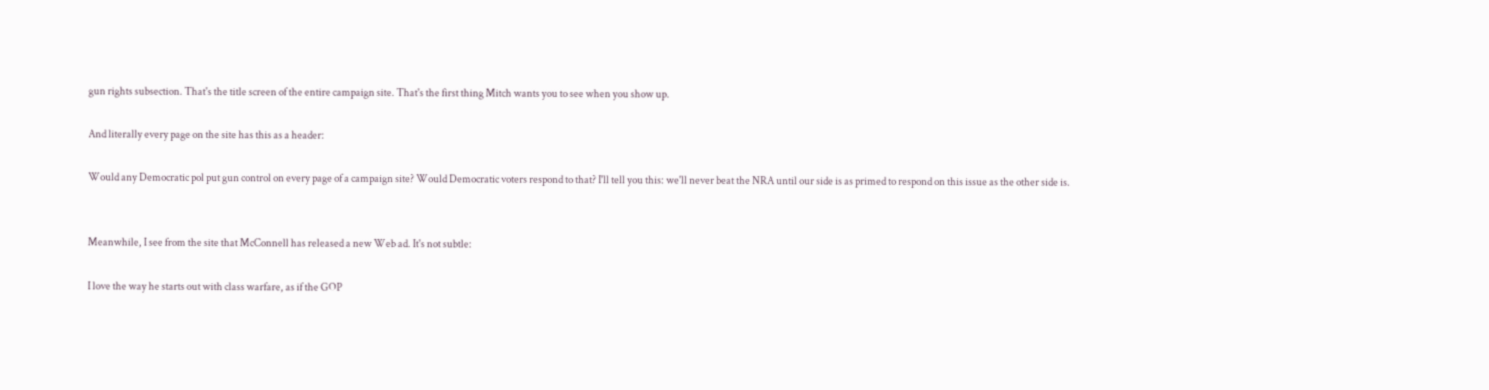gun rights subsection. That's the title screen of the entire campaign site. That's the first thing Mitch wants you to see when you show up.

And literally every page on the site has this as a header:

Would any Democratic pol put gun control on every page of a campaign site? Would Democratic voters respond to that? I'll tell you this: we'll never beat the NRA until our side is as primed to respond on this issue as the other side is.


Meanwhile, I see from the site that McConnell has released a new Web ad. It's not subtle:

I love the way he starts out with class warfare, as if the GOP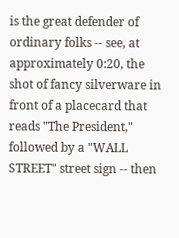is the great defender of ordinary folks -- see, at approximately 0:20, the shot of fancy silverware in front of a placecard that reads "The President," followed by a "WALL STREET" street sign -- then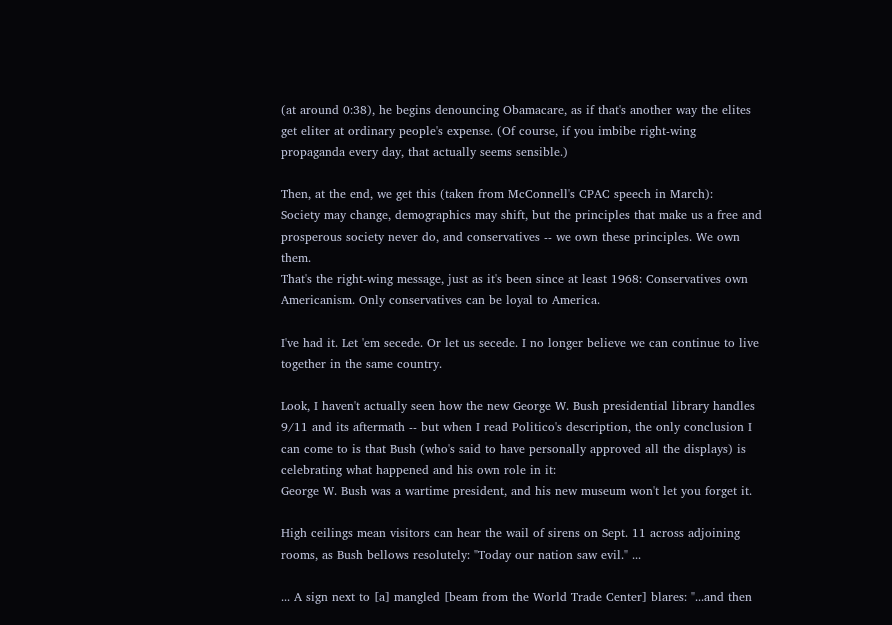(at around 0:38), he begins denouncing Obamacare, as if that's another way the elites get eliter at ordinary people's expense. (Of course, if you imbibe right-wing propaganda every day, that actually seems sensible.)

Then, at the end, we get this (taken from McConnell's CPAC speech in March):
Society may change, demographics may shift, but the principles that make us a free and prosperous society never do, and conservatives -- we own these principles. We own them.
That's the right-wing message, just as it's been since at least 1968: Conservatives own Americanism. Only conservatives can be loyal to America.

I've had it. Let 'em secede. Or let us secede. I no longer believe we can continue to live together in the same country.

Look, I haven't actually seen how the new George W. Bush presidential library handles 9/11 and its aftermath -- but when I read Politico's description, the only conclusion I can come to is that Bush (who's said to have personally approved all the displays) is celebrating what happened and his own role in it:
George W. Bush was a wartime president, and his new museum won't let you forget it.

High ceilings mean visitors can hear the wail of sirens on Sept. 11 across adjoining rooms, as Bush bellows resolutely: "Today our nation saw evil." ...

... A sign next to [a] mangled [beam from the World Trade Center] blares: "...and then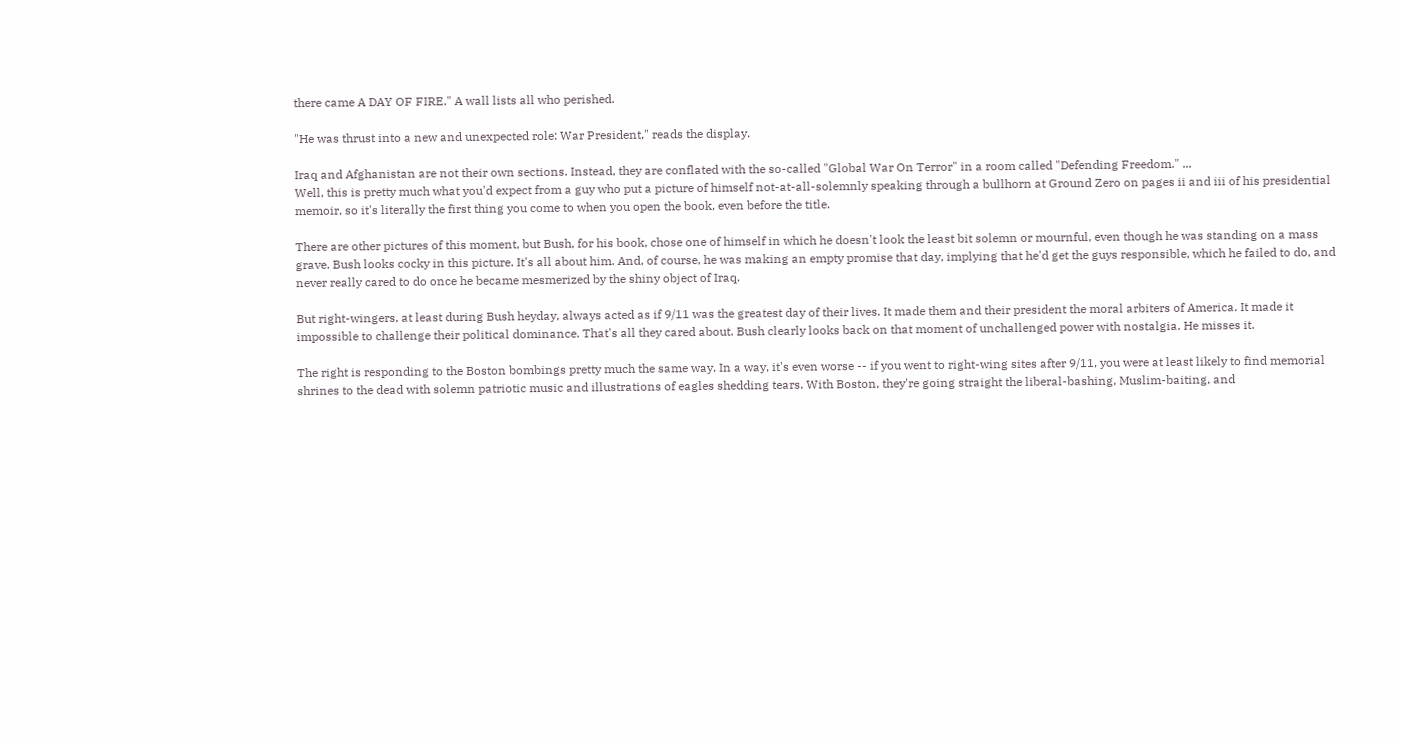there came A DAY OF FIRE." A wall lists all who perished.

"He was thrust into a new and unexpected role: War President," reads the display.

Iraq and Afghanistan are not their own sections. Instead, they are conflated with the so-called "Global War On Terror" in a room called "Defending Freedom." ...
Well, this is pretty much what you'd expect from a guy who put a picture of himself not-at-all-solemnly speaking through a bullhorn at Ground Zero on pages ii and iii of his presidential memoir, so it's literally the first thing you come to when you open the book, even before the title.

There are other pictures of this moment, but Bush, for his book, chose one of himself in which he doesn't look the least bit solemn or mournful, even though he was standing on a mass grave. Bush looks cocky in this picture. It's all about him. And, of course, he was making an empty promise that day, implying that he'd get the guys responsible, which he failed to do, and never really cared to do once he became mesmerized by the shiny object of Iraq.

But right-wingers, at least during Bush heyday, always acted as if 9/11 was the greatest day of their lives. It made them and their president the moral arbiters of America. It made it impossible to challenge their political dominance. That's all they cared about. Bush clearly looks back on that moment of unchallenged power with nostalgia. He misses it.

The right is responding to the Boston bombings pretty much the same way. In a way, it's even worse -- if you went to right-wing sites after 9/11, you were at least likely to find memorial shrines to the dead with solemn patriotic music and illustrations of eagles shedding tears. With Boston, they're going straight the liberal-bashing, Muslim-baiting, and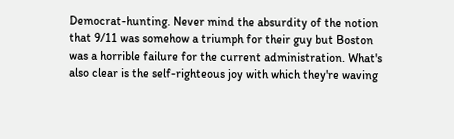Democrat-hunting. Never mind the absurdity of the notion that 9/11 was somehow a triumph for their guy but Boston was a horrible failure for the current administration. What's also clear is the self-righteous joy with which they're waving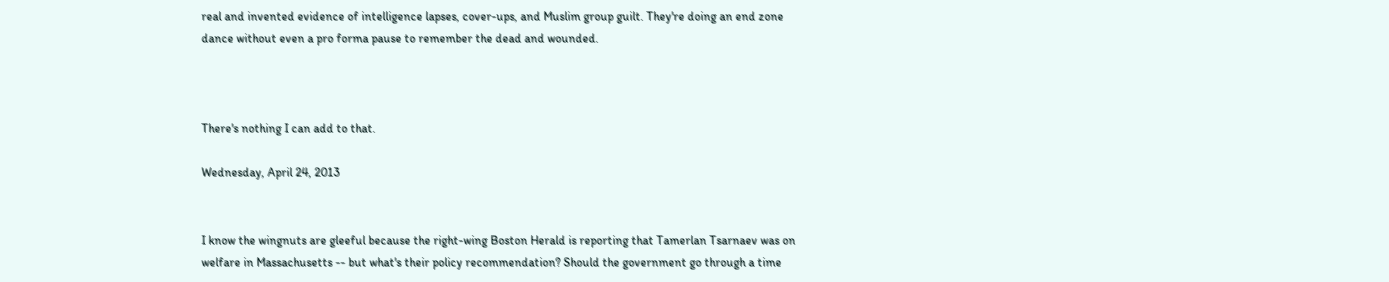real and invented evidence of intelligence lapses, cover-ups, and Muslim group guilt. They're doing an end zone dance without even a pro forma pause to remember the dead and wounded.



There's nothing I can add to that.

Wednesday, April 24, 2013


I know the wingnuts are gleeful because the right-wing Boston Herald is reporting that Tamerlan Tsarnaev was on welfare in Massachusetts -- but what's their policy recommendation? Should the government go through a time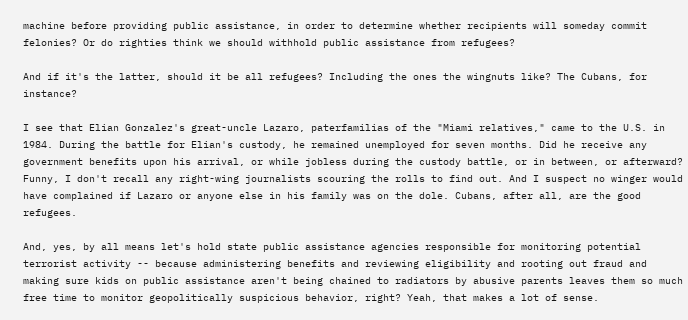machine before providing public assistance, in order to determine whether recipients will someday commit felonies? Or do righties think we should withhold public assistance from refugees?

And if it's the latter, should it be all refugees? Including the ones the wingnuts like? The Cubans, for instance?

I see that Elian Gonzalez's great-uncle Lazaro, paterfamilias of the "Miami relatives," came to the U.S. in 1984. During the battle for Elian's custody, he remained unemployed for seven months. Did he receive any government benefits upon his arrival, or while jobless during the custody battle, or in between, or afterward? Funny, I don't recall any right-wing journalists scouring the rolls to find out. And I suspect no winger would have complained if Lazaro or anyone else in his family was on the dole. Cubans, after all, are the good refugees.

And, yes, by all means let's hold state public assistance agencies responsible for monitoring potential terrorist activity -- because administering benefits and reviewing eligibility and rooting out fraud and making sure kids on public assistance aren't being chained to radiators by abusive parents leaves them so much free time to monitor geopolitically suspicious behavior, right? Yeah, that makes a lot of sense.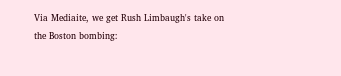Via Mediaite, we get Rush Limbaugh's take on the Boston bombing: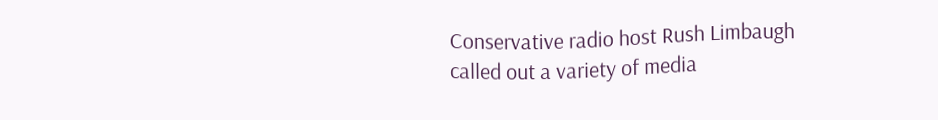Conservative radio host Rush Limbaugh called out a variety of media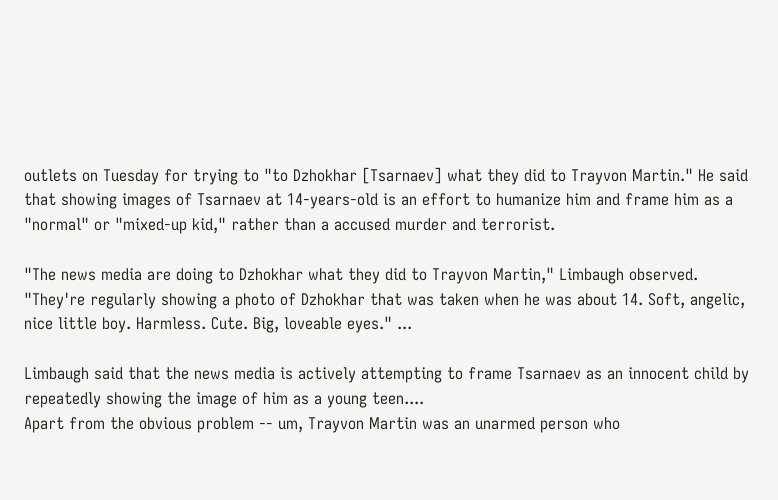outlets on Tuesday for trying to "to Dzhokhar [Tsarnaev] what they did to Trayvon Martin." He said that showing images of Tsarnaev at 14-years-old is an effort to humanize him and frame him as a "normal" or "mixed-up kid," rather than a accused murder and terrorist.

"The news media are doing to Dzhokhar what they did to Trayvon Martin," Limbaugh observed. "They're regularly showing a photo of Dzhokhar that was taken when he was about 14. Soft, angelic, nice little boy. Harmless. Cute. Big, loveable eyes." ...

Limbaugh said that the news media is actively attempting to frame Tsarnaev as an innocent child by repeatedly showing the image of him as a young teen....
Apart from the obvious problem -- um, Trayvon Martin was an unarmed person who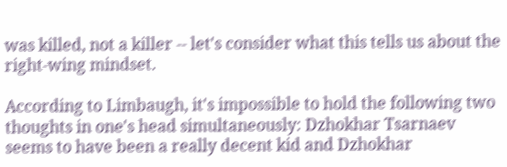was killed, not a killer -- let's consider what this tells us about the right-wing mindset.

According to Limbaugh, it's impossible to hold the following two thoughts in one's head simultaneously: Dzhokhar Tsarnaev seems to have been a really decent kid and Dzhokhar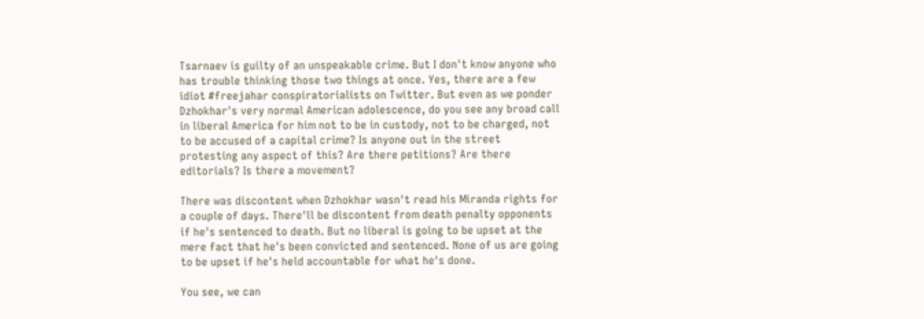Tsarnaev is guilty of an unspeakable crime. But I don't know anyone who has trouble thinking those two things at once. Yes, there are a few idiot #freejahar conspiratorialists on Twitter. But even as we ponder Dzhokhar's very normal American adolescence, do you see any broad call in liberal America for him not to be in custody, not to be charged, not to be accused of a capital crime? Is anyone out in the street protesting any aspect of this? Are there petitions? Are there editorials? Is there a movement?

There was discontent when Dzhokhar wasn't read his Miranda rights for a couple of days. There'll be discontent from death penalty opponents if he's sentenced to death. But no liberal is going to be upset at the mere fact that he's been convicted and sentenced. None of us are going to be upset if he's held accountable for what he's done.

You see, we can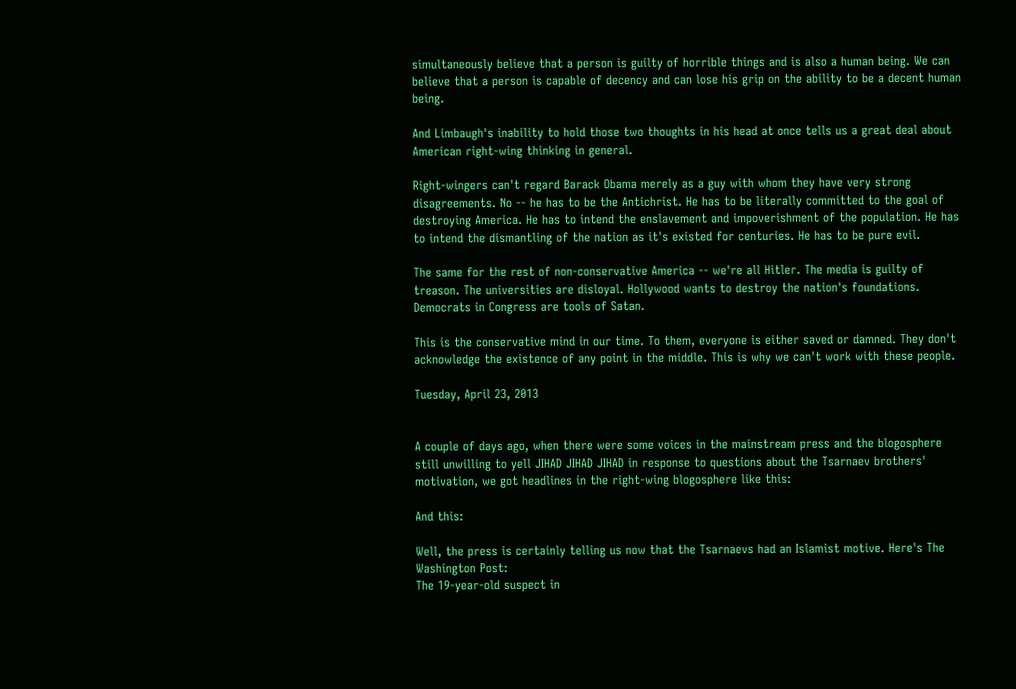simultaneously believe that a person is guilty of horrible things and is also a human being. We can believe that a person is capable of decency and can lose his grip on the ability to be a decent human being.

And Limbaugh's inability to hold those two thoughts in his head at once tells us a great deal about American right-wing thinking in general.

Right-wingers can't regard Barack Obama merely as a guy with whom they have very strong disagreements. No -- he has to be the Antichrist. He has to be literally committed to the goal of destroying America. He has to intend the enslavement and impoverishment of the population. He has to intend the dismantling of the nation as it's existed for centuries. He has to be pure evil.

The same for the rest of non-conservative America -- we're all Hitler. The media is guilty of treason. The universities are disloyal. Hollywood wants to destroy the nation's foundations. Democrats in Congress are tools of Satan.

This is the conservative mind in our time. To them, everyone is either saved or damned. They don't acknowledge the existence of any point in the middle. This is why we can't work with these people.

Tuesday, April 23, 2013


A couple of days ago, when there were some voices in the mainstream press and the blogosphere still unwilling to yell JIHAD JIHAD JIHAD in response to questions about the Tsarnaev brothers' motivation, we got headlines in the right-wing blogosphere like this:

And this:

Well, the press is certainly telling us now that the Tsarnaevs had an Islamist motive. Here's The Washington Post:
The 19-year-old suspect in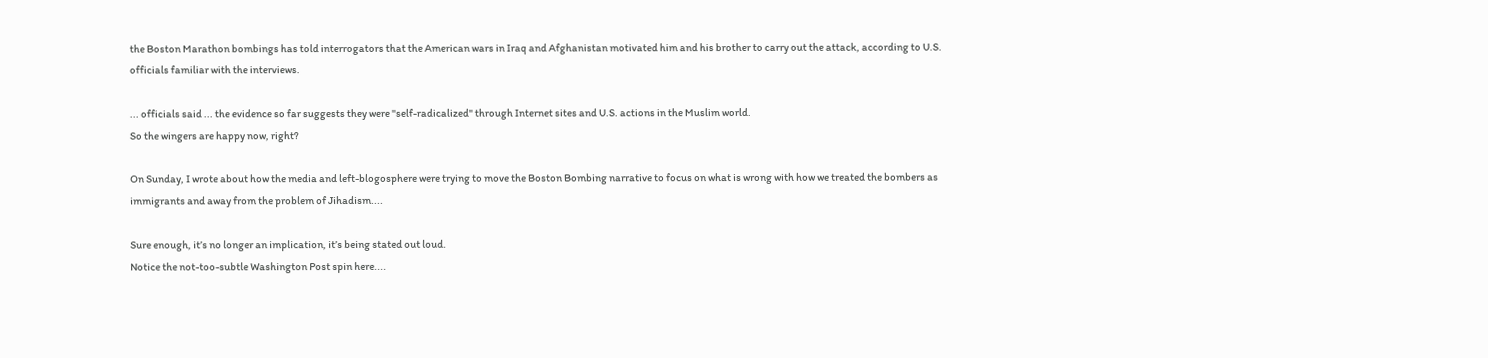the Boston Marathon bombings has told interrogators that the American wars in Iraq and Afghanistan motivated him and his brother to carry out the attack, according to U.S. officials familiar with the interviews.

... officials said ... the evidence so far suggests they were "self-radicalized" through Internet sites and U.S. actions in the Muslim world.
So the wingers are happy now, right?

On Sunday, I wrote about how the media and left-blogosphere were trying to move the Boston Bombing narrative to focus on what is wrong with how we treated the bombers as immigrants and away from the problem of Jihadism....

Sure enough, it’s no longer an implication, it’s being stated out loud.
Notice the not-too-subtle Washington Post spin here....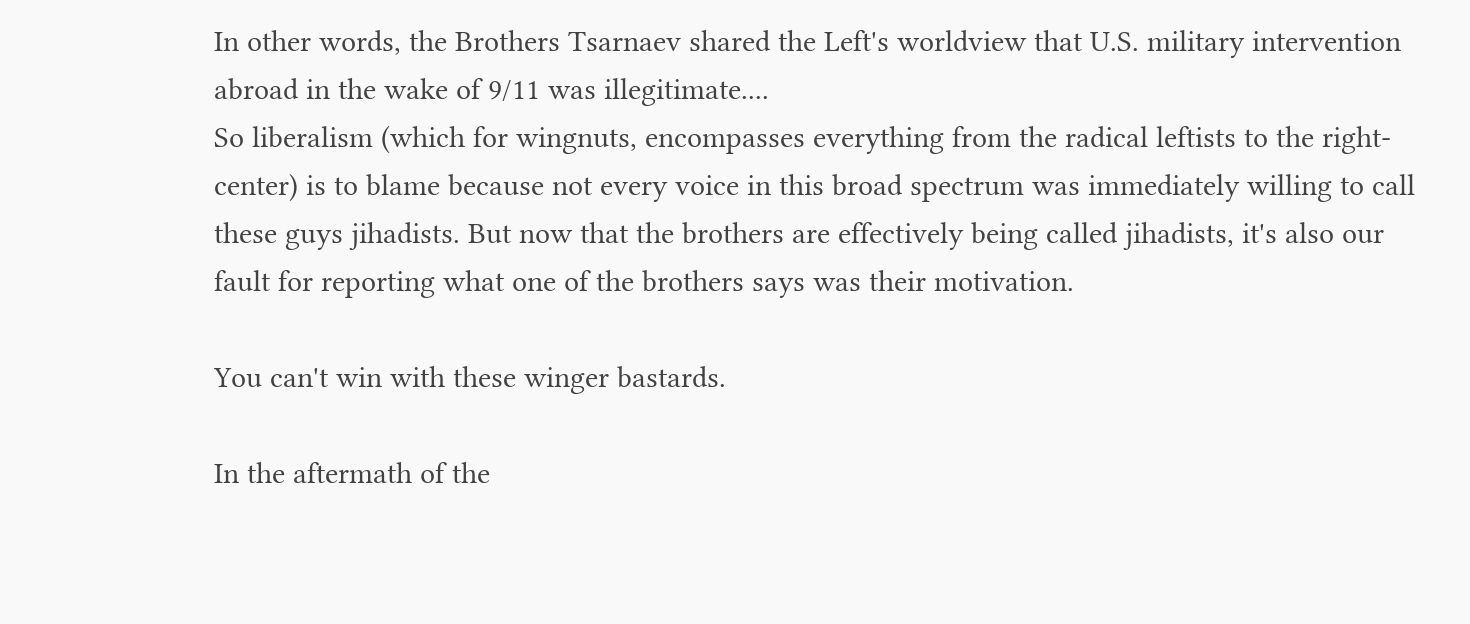In other words, the Brothers Tsarnaev shared the Left's worldview that U.S. military intervention abroad in the wake of 9/11 was illegitimate....
So liberalism (which for wingnuts, encompasses everything from the radical leftists to the right-center) is to blame because not every voice in this broad spectrum was immediately willing to call these guys jihadists. But now that the brothers are effectively being called jihadists, it's also our fault for reporting what one of the brothers says was their motivation.

You can't win with these winger bastards.

In the aftermath of the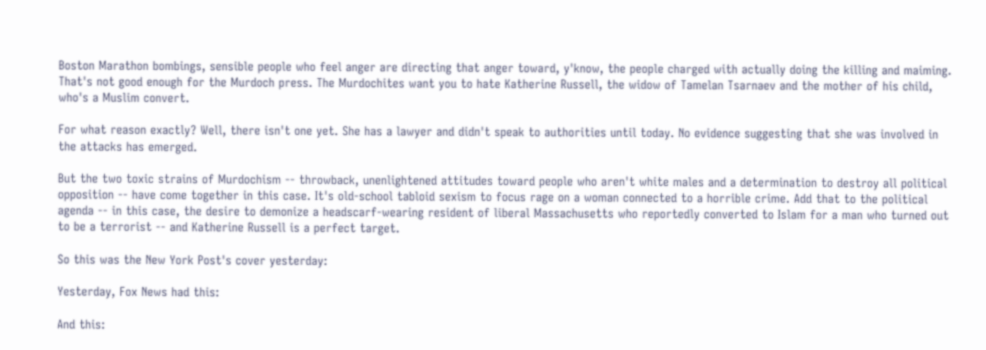Boston Marathon bombings, sensible people who feel anger are directing that anger toward, y'know, the people charged with actually doing the killing and maiming. That's not good enough for the Murdoch press. The Murdochites want you to hate Katherine Russell, the widow of Tamelan Tsarnaev and the mother of his child, who's a Muslim convert.

For what reason exactly? Well, there isn't one yet. She has a lawyer and didn't speak to authorities until today. No evidence suggesting that she was involved in the attacks has emerged.

But the two toxic strains of Murdochism -- throwback, unenlightened attitudes toward people who aren't white males and a determination to destroy all political opposition -- have come together in this case. It's old-school tabloid sexism to focus rage on a woman connected to a horrible crime. Add that to the political agenda -- in this case, the desire to demonize a headscarf-wearing resident of liberal Massachusetts who reportedly converted to Islam for a man who turned out to be a terrorist -- and Katherine Russell is a perfect target.

So this was the New York Post's cover yesterday:

Yesterday, Fox News had this:

And this: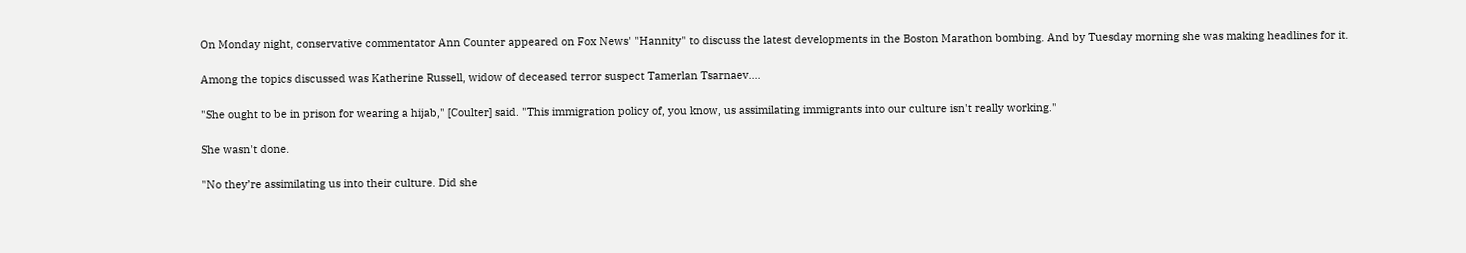On Monday night, conservative commentator Ann Counter appeared on Fox News' "Hannity" to discuss the latest developments in the Boston Marathon bombing. And by Tuesday morning she was making headlines for it.

Among the topics discussed was Katherine Russell, widow of deceased terror suspect Tamerlan Tsarnaev....

"She ought to be in prison for wearing a hijab," [Coulter] said. "This immigration policy of, you know, us assimilating immigrants into our culture isn't really working."

She wasn't done.

"No they’re assimilating us into their culture. Did she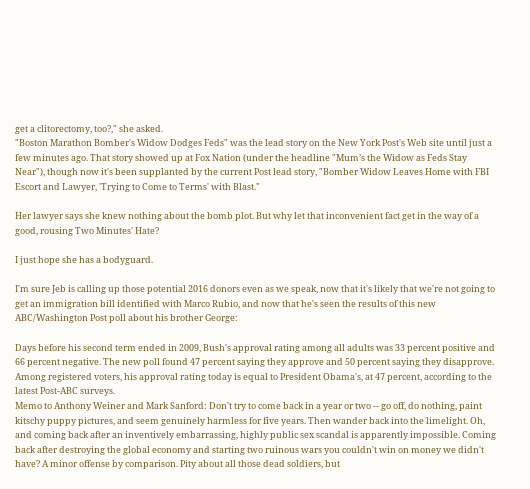get a clitorectomy, too?," she asked.
"Boston Marathon Bomber's Widow Dodges Feds" was the lead story on the New York Post's Web site until just a few minutes ago. That story showed up at Fox Nation (under the headline "Mum’s the Widow as Feds Stay Near"), though now it's been supplanted by the current Post lead story, "Bomber Widow Leaves Home with FBI Escort and Lawyer, 'Trying to Come to Terms' with Blast."

Her lawyer says she knew nothing about the bomb plot. But why let that inconvenient fact get in the way of a good, rousing Two Minutes' Hate?

I just hope she has a bodyguard.

I'm sure Jeb is calling up those potential 2016 donors even as we speak, now that it's likely that we're not going to get an immigration bill identified with Marco Rubio, and now that he's seen the results of this new ABC/Washington Post poll about his brother George:

Days before his second term ended in 2009, Bush's approval rating among all adults was 33 percent positive and 66 percent negative. The new poll found 47 percent saying they approve and 50 percent saying they disapprove. Among registered voters, his approval rating today is equal to President Obama's, at 47 percent, according to the latest Post-ABC surveys.
Memo to Anthony Weiner and Mark Sanford: Don't try to come back in a year or two -- go off, do nothing, paint kitschy puppy pictures, and seem genuinely harmless for five years. Then wander back into the limelight. Oh, and coming back after an inventively embarrassing, highly public sex scandal is apparently impossible. Coming back after destroying the global economy and starting two ruinous wars you couldn't win on money we didn't have? A minor offense by comparison. Pity about all those dead soldiers, but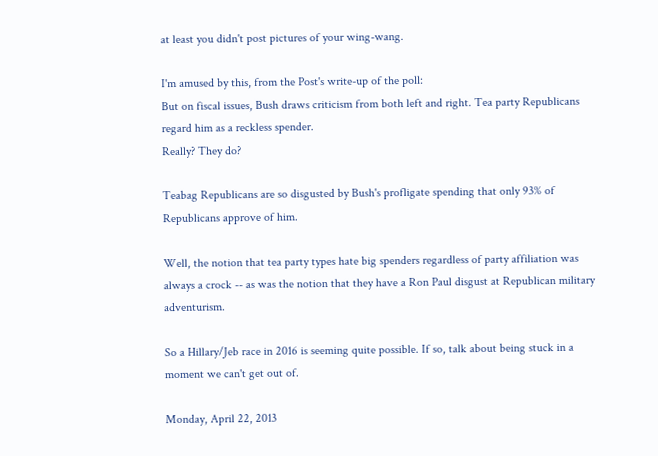at least you didn't post pictures of your wing-wang.

I'm amused by this, from the Post's write-up of the poll:
But on fiscal issues, Bush draws criticism from both left and right. Tea party Republicans regard him as a reckless spender.
Really? They do?

Teabag Republicans are so disgusted by Bush's profligate spending that only 93% of Republicans approve of him.

Well, the notion that tea party types hate big spenders regardless of party affiliation was always a crock -- as was the notion that they have a Ron Paul disgust at Republican military adventurism.

So a Hillary/Jeb race in 2016 is seeming quite possible. If so, talk about being stuck in a moment we can't get out of.

Monday, April 22, 2013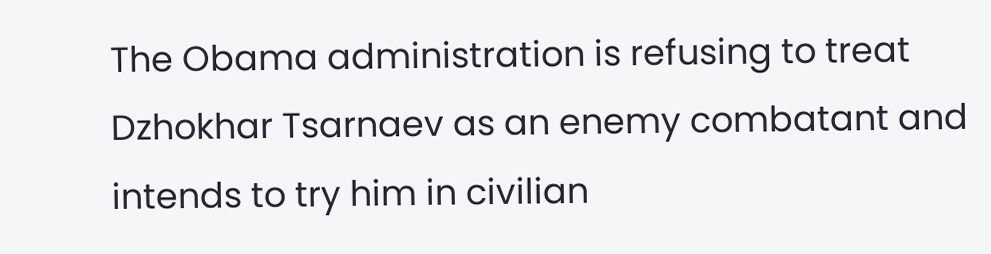The Obama administration is refusing to treat Dzhokhar Tsarnaev as an enemy combatant and intends to try him in civilian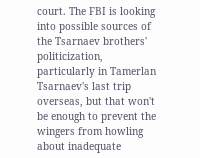court. The FBI is looking into possible sources of the Tsarnaev brothers' politicization, particularly in Tamerlan Tsarnaev's last trip overseas, but that won't be enough to prevent the wingers from howling about inadequate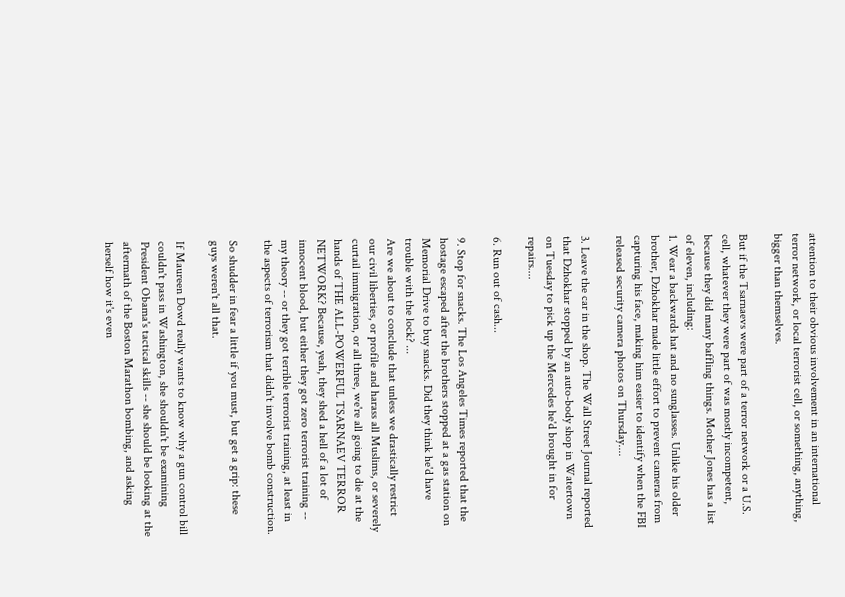attention to their obvious involvement in an international terror network, or local terrorist cell, or something, anything, bigger than themselves.

But if the Tsarnaevs were part of a terror network or a U.S. cell, whatever they were part of was mostly incompetent, because they did many baffling things. Mother Jones has a list of eleven, including:
1. Wear a backwards hat and no sunglasses. Unlike his older brother, Dzhokhar made little effort to prevent cameras from capturing his face, making him easier to identify when the FBI released security camera photos on Thursday....

3. Leave the car in the shop. The Wall Street Journal reported that Dzhokhar stopped by an auto-body shop in Watertown on Tuesday to pick up the Mercedes he'd brought in for repairs....

6. Run out of cash...

9. Stop for snacks. The Los Angeles Times reported that the hostage escaped after the brothers stopped at a gas station on Memorial Drive to buy snacks. Did they think he'd have trouble with the lock? ...
Are we about to conclude that unless we drastically restrict our civil liberties, or profile and harass all Muslims, or severely curtail immigration, or all three, we're all going to die at the hands of THE ALL-POWERFUL TSARNAEV TERROR NETWORK? Because, yeah, they shed a hell of a lot of innocent blood, but either they got zero terrorist training -- my theory -- or they got terrible terrorist training, at least in the aspects of terrorism that didn't involve bomb construction.

So shudder in fear a little if you must, but get a grip: these guys weren't all that.

If Maureen Dowd really wants to know why a gun control bill couldn't pass in Washington, she shouldn't be examining President Obama's tactical skills -- she should be looking at the aftermath of the Boston Marathon bombing, and asking herself how it's even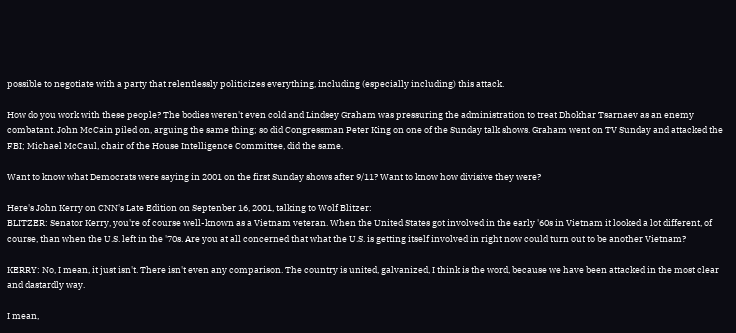possible to negotiate with a party that relentlessly politicizes everything, including (especially including) this attack.

How do you work with these people? The bodies weren't even cold and Lindsey Graham was pressuring the administration to treat Dhokhar Tsarnaev as an enemy combatant. John McCain piled on, arguing the same thing; so did Congressman Peter King on one of the Sunday talk shows. Graham went on TV Sunday and attacked the FBI; Michael McCaul, chair of the House Intelligence Committee, did the same.

Want to know what Democrats were saying in 2001 on the first Sunday shows after 9/11? Want to know how divisive they were?

Here's John Kerry on CNN's Late Edition on Septenber 16, 2001, talking to Wolf Blitzer:
BLITZER: Senator Kerry, you're of course well-known as a Vietnam veteran. When the United States got involved in the early '60s in Vietnam it looked a lot different, of course, than when the U.S. left in the '70s. Are you at all concerned that what the U.S. is getting itself involved in right now could turn out to be another Vietnam?

KERRY: No, I mean, it just isn't. There isn't even any comparison. The country is united, galvanized, I think is the word, because we have been attacked in the most clear and dastardly way.

I mean,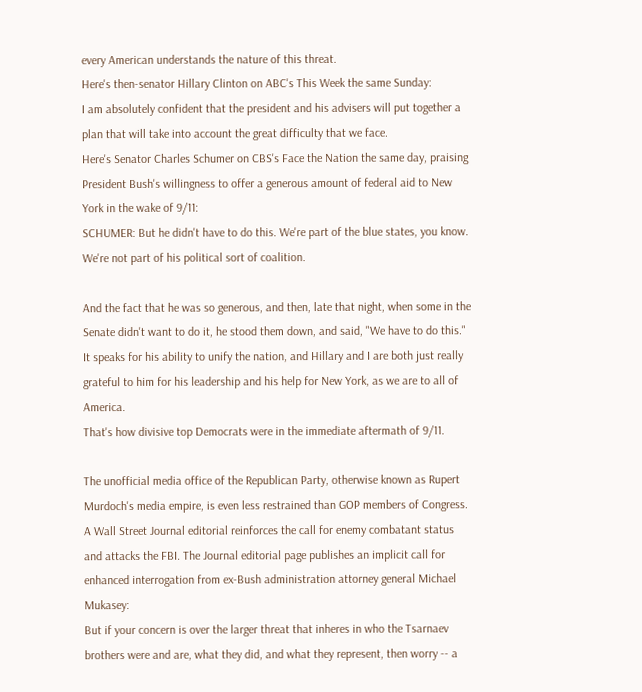every American understands the nature of this threat.
Here's then-senator Hillary Clinton on ABC's This Week the same Sunday:
I am absolutely confident that the president and his advisers will put together a plan that will take into account the great difficulty that we face.
Here's Senator Charles Schumer on CBS's Face the Nation the same day, praising President Bush's willingness to offer a generous amount of federal aid to New York in the wake of 9/11:
SCHUMER: But he didn't have to do this. We're part of the blue states, you know. We're not part of his political sort of coalition.

And the fact that he was so generous, and then, late that night, when some in the Senate didn't want to do it, he stood them down, and said, "We have to do this." It speaks for his ability to unify the nation, and Hillary and I are both just really grateful to him for his leadership and his help for New York, as we are to all of America.
That's how divisive top Democrats were in the immediate aftermath of 9/11.

The unofficial media office of the Republican Party, otherwise known as Rupert Murdoch's media empire, is even less restrained than GOP members of Congress. A Wall Street Journal editorial reinforces the call for enemy combatant status and attacks the FBI. The Journal editorial page publishes an implicit call for enhanced interrogation from ex-Bush administration attorney general Michael Mukasey:
But if your concern is over the larger threat that inheres in who the Tsarnaev brothers were and are, what they did, and what they represent, then worry -- a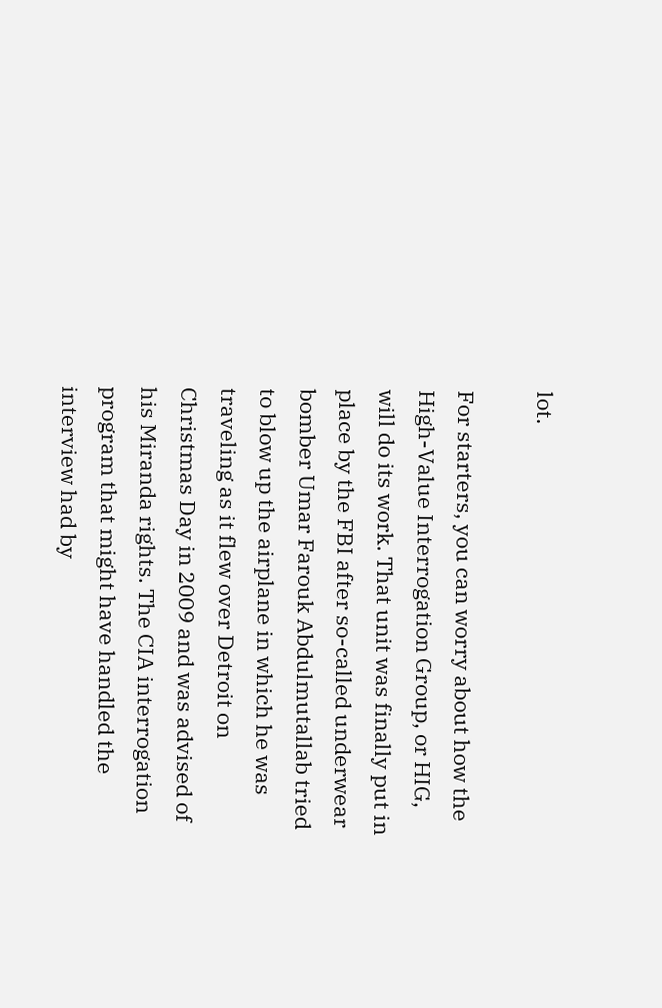lot.

For starters, you can worry about how the High-Value Interrogation Group, or HIG, will do its work. That unit was finally put in place by the FBI after so-called underwear bomber Umar Farouk Abdulmutallab tried to blow up the airplane in which he was traveling as it flew over Detroit on Christmas Day in 2009 and was advised of his Miranda rights. The CIA interrogation program that might have handled the interview had by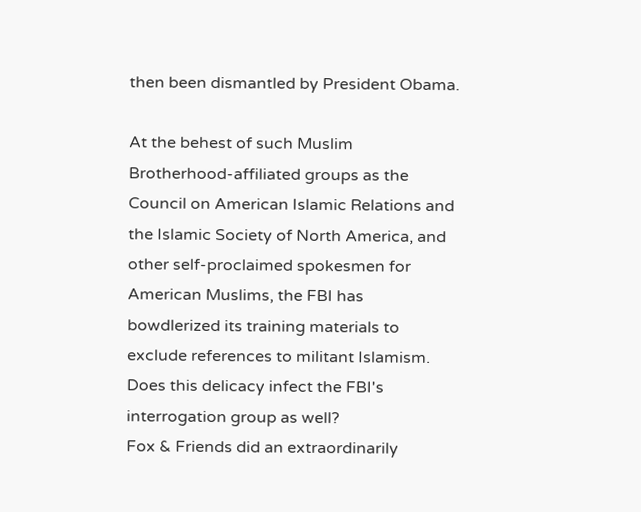then been dismantled by President Obama.

At the behest of such Muslim Brotherhood-affiliated groups as the Council on American Islamic Relations and the Islamic Society of North America, and other self-proclaimed spokesmen for American Muslims, the FBI has bowdlerized its training materials to exclude references to militant Islamism. Does this delicacy infect the FBI's interrogation group as well?
Fox & Friends did an extraordinarily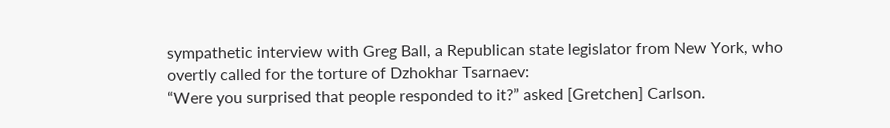sympathetic interview with Greg Ball, a Republican state legislator from New York, who overtly called for the torture of Dzhokhar Tsarnaev:
“Were you surprised that people responded to it?” asked [Gretchen] Carlson.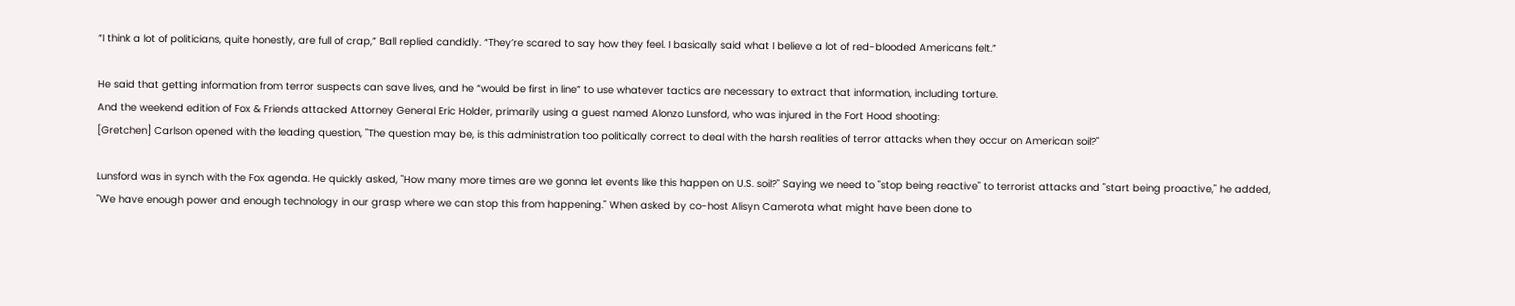“I think a lot of politicians, quite honestly, are full of crap,” Ball replied candidly. “They’re scared to say how they feel. I basically said what I believe a lot of red-blooded Americans felt.”

He said that getting information from terror suspects can save lives, and he “would be first in line” to use whatever tactics are necessary to extract that information, including torture.
And the weekend edition of Fox & Friends attacked Attorney General Eric Holder, primarily using a guest named Alonzo Lunsford, who was injured in the Fort Hood shooting:
[Gretchen] Carlson opened with the leading question, "The question may be, is this administration too politically correct to deal with the harsh realities of terror attacks when they occur on American soil?"

Lunsford was in synch with the Fox agenda. He quickly asked, "How many more times are we gonna let events like this happen on U.S. soil?" Saying we need to "stop being reactive" to terrorist attacks and "start being proactive," he added, "We have enough power and enough technology in our grasp where we can stop this from happening." When asked by co-host Alisyn Camerota what might have been done to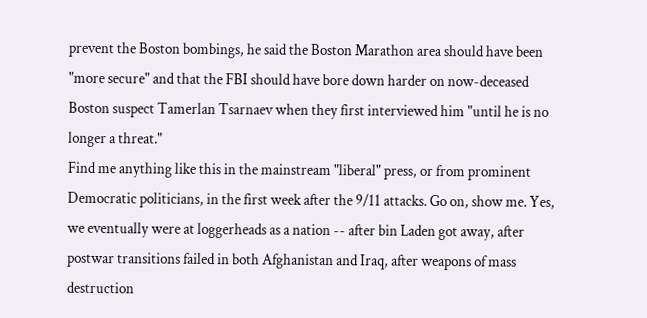prevent the Boston bombings, he said the Boston Marathon area should have been "more secure" and that the FBI should have bore down harder on now-deceased Boston suspect Tamerlan Tsarnaev when they first interviewed him "until he is no longer a threat."
Find me anything like this in the mainstream "liberal" press, or from prominent Democratic politicians, in the first week after the 9/11 attacks. Go on, show me. Yes, we eventually were at loggerheads as a nation -- after bin Laden got away, after postwar transitions failed in both Afghanistan and Iraq, after weapons of mass destruction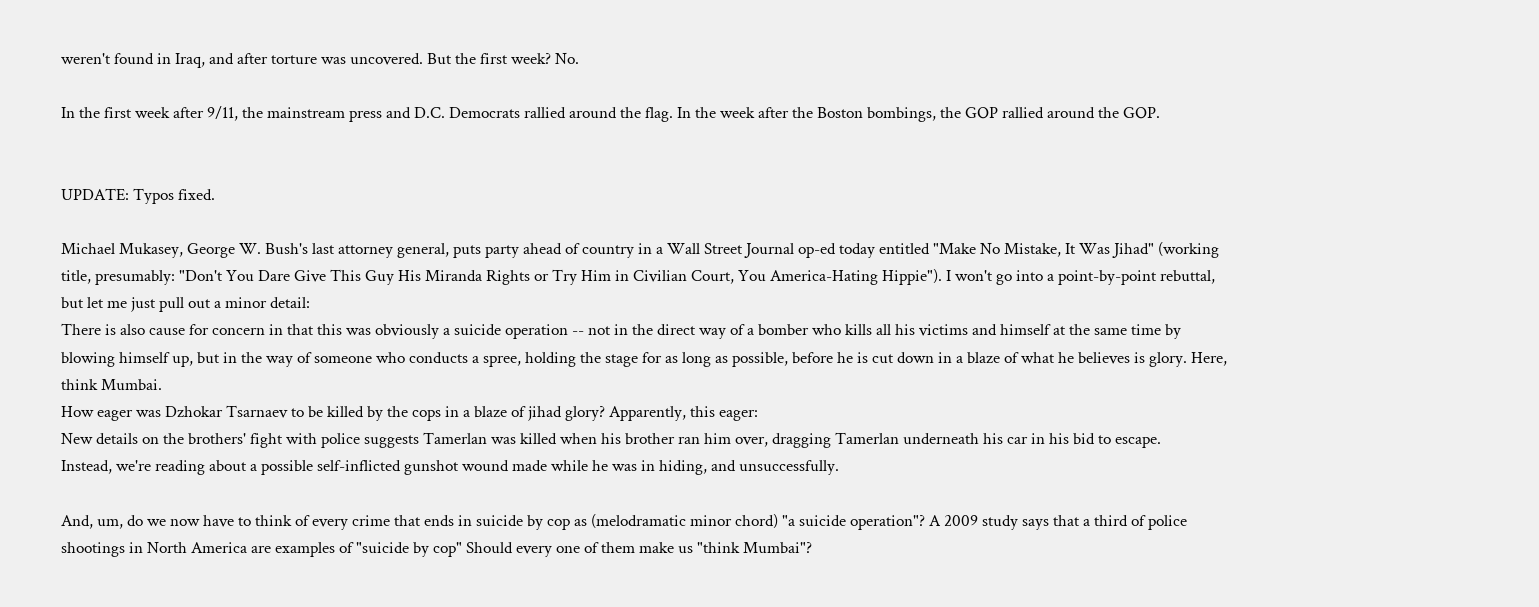weren't found in Iraq, and after torture was uncovered. But the first week? No.

In the first week after 9/11, the mainstream press and D.C. Democrats rallied around the flag. In the week after the Boston bombings, the GOP rallied around the GOP.


UPDATE: Typos fixed.

Michael Mukasey, George W. Bush's last attorney general, puts party ahead of country in a Wall Street Journal op-ed today entitled "Make No Mistake, It Was Jihad" (working title, presumably: "Don't You Dare Give This Guy His Miranda Rights or Try Him in Civilian Court, You America-Hating Hippie"). I won't go into a point-by-point rebuttal, but let me just pull out a minor detail:
There is also cause for concern in that this was obviously a suicide operation -- not in the direct way of a bomber who kills all his victims and himself at the same time by blowing himself up, but in the way of someone who conducts a spree, holding the stage for as long as possible, before he is cut down in a blaze of what he believes is glory. Here, think Mumbai.
How eager was Dzhokar Tsarnaev to be killed by the cops in a blaze of jihad glory? Apparently, this eager:
New details on the brothers' fight with police suggests Tamerlan was killed when his brother ran him over, dragging Tamerlan underneath his car in his bid to escape.
Instead, we're reading about a possible self-inflicted gunshot wound made while he was in hiding, and unsuccessfully.

And, um, do we now have to think of every crime that ends in suicide by cop as (melodramatic minor chord) "a suicide operation"? A 2009 study says that a third of police shootings in North America are examples of "suicide by cop" Should every one of them make us "think Mumbai"?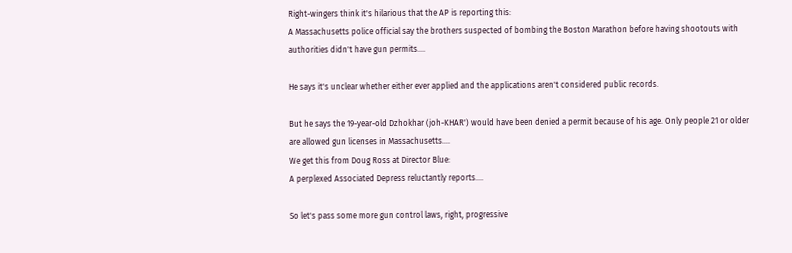Right-wingers think it's hilarious that the AP is reporting this:
A Massachusetts police official say the brothers suspected of bombing the Boston Marathon before having shootouts with authorities didn't have gun permits....

He says it's unclear whether either ever applied and the applications aren't considered public records.

But he says the 19-year-old Dzhokhar (joh-KHAR') would have been denied a permit because of his age. Only people 21 or older are allowed gun licenses in Massachusetts....
We get this from Doug Ross at Director Blue:
A perplexed Associated Depress reluctantly reports....

So let's pass some more gun control laws, right, progressive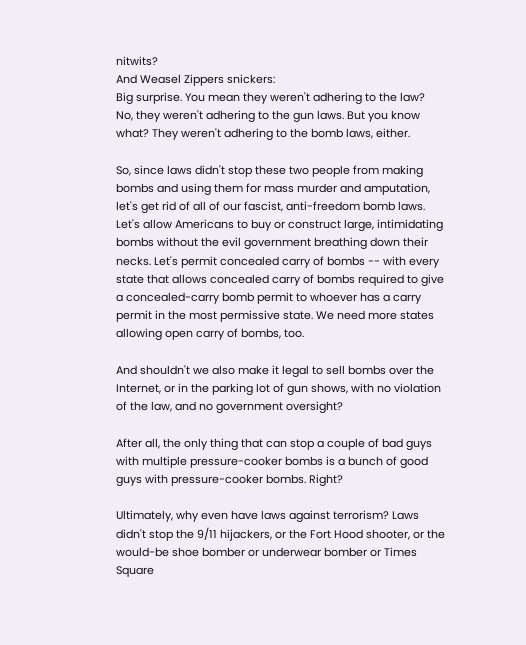nitwits?
And Weasel Zippers snickers:
Big surprise. You mean they weren't adhering to the law?
No, they weren't adhering to the gun laws. But you know what? They weren't adhering to the bomb laws, either.

So, since laws didn't stop these two people from making bombs and using them for mass murder and amputation, let's get rid of all of our fascist, anti-freedom bomb laws. Let's allow Americans to buy or construct large, intimidating bombs without the evil government breathing down their necks. Let's permit concealed carry of bombs -- with every state that allows concealed carry of bombs required to give a concealed-carry bomb permit to whoever has a carry permit in the most permissive state. We need more states allowing open carry of bombs, too.

And shouldn't we also make it legal to sell bombs over the Internet, or in the parking lot of gun shows, with no violation of the law, and no government oversight?

After all, the only thing that can stop a couple of bad guys with multiple pressure-cooker bombs is a bunch of good guys with pressure-cooker bombs. Right?

Ultimately, why even have laws against terrorism? Laws didn't stop the 9/11 hijackers, or the Fort Hood shooter, or the would-be shoe bomber or underwear bomber or Times Square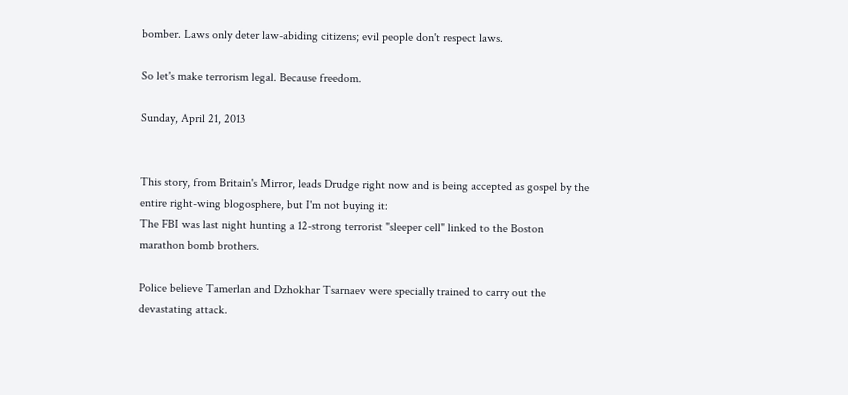bomber. Laws only deter law-abiding citizens; evil people don't respect laws.

So let's make terrorism legal. Because freedom.

Sunday, April 21, 2013


This story, from Britain's Mirror, leads Drudge right now and is being accepted as gospel by the entire right-wing blogosphere, but I'm not buying it:
The FBI was last night hunting a 12-strong terrorist "sleeper cell" linked to the Boston marathon bomb brothers.

Police believe Tamerlan and Dzhokhar Tsarnaev were specially trained to carry out the devastating attack.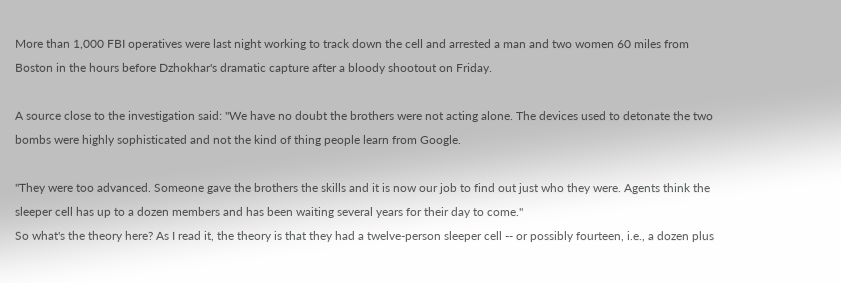More than 1,000 FBI operatives were last night working to track down the cell and arrested a man and two women 60 miles from Boston in the hours before Dzhokhar's dramatic capture after a bloody shootout on Friday.

A source close to the investigation said: "We have no doubt the brothers were not acting alone. The devices used to detonate the two bombs were highly sophisticated and not the kind of thing people learn from Google.

"They were too advanced. Someone gave the brothers the skills and it is now our job to find out just who they were. Agents think the sleeper cell has up to a dozen members and has been waiting several years for their day to come."
So what's the theory here? As I read it, the theory is that they had a twelve-person sleeper cell -- or possibly fourteen, i.e., a dozen plus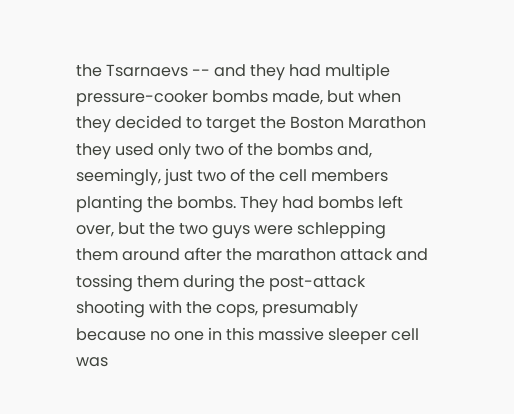the Tsarnaevs -- and they had multiple pressure-cooker bombs made, but when they decided to target the Boston Marathon they used only two of the bombs and, seemingly, just two of the cell members planting the bombs. They had bombs left over, but the two guys were schlepping them around after the marathon attack and tossing them during the post-attack shooting with the cops, presumably because no one in this massive sleeper cell was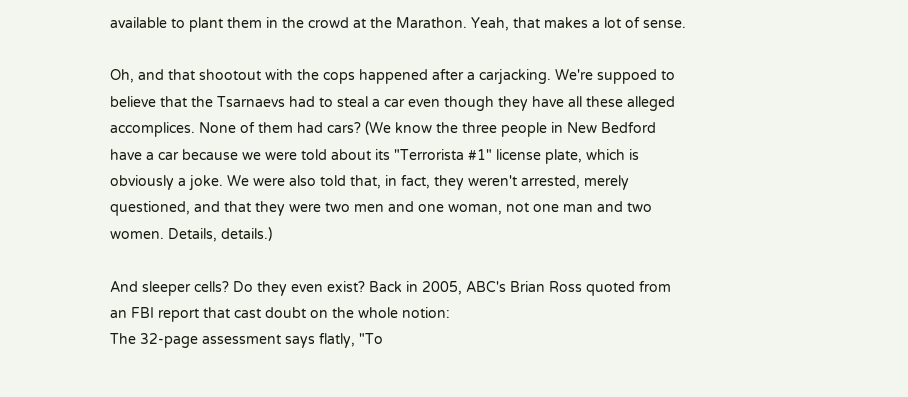available to plant them in the crowd at the Marathon. Yeah, that makes a lot of sense.

Oh, and that shootout with the cops happened after a carjacking. We're suppoed to believe that the Tsarnaevs had to steal a car even though they have all these alleged accomplices. None of them had cars? (We know the three people in New Bedford have a car because we were told about its "Terrorista #1" license plate, which is obviously a joke. We were also told that, in fact, they weren't arrested, merely questioned, and that they were two men and one woman, not one man and two women. Details, details.)

And sleeper cells? Do they even exist? Back in 2005, ABC's Brian Ross quoted from an FBI report that cast doubt on the whole notion:
The 32-page assessment says flatly, "To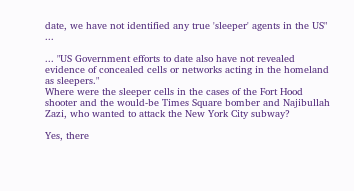date, we have not identified any true 'sleeper' agents in the US" ...

... "US Government efforts to date also have not revealed evidence of concealed cells or networks acting in the homeland as sleepers."
Where were the sleeper cells in the cases of the Fort Hood shooter and the would-be Times Square bomber and Najibullah Zazi, who wanted to attack the New York City subway?

Yes, there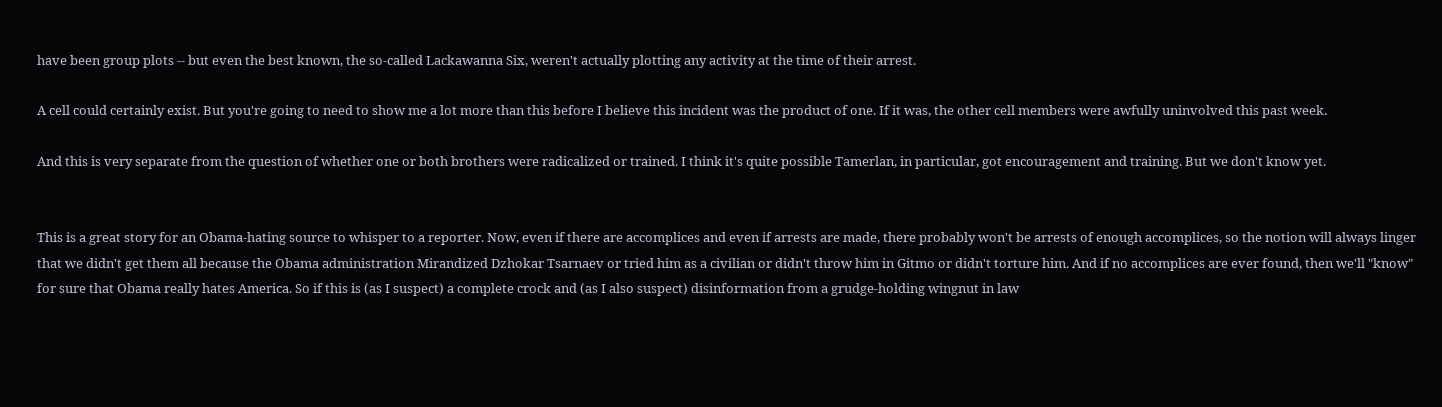have been group plots -- but even the best known, the so-called Lackawanna Six, weren't actually plotting any activity at the time of their arrest.

A cell could certainly exist. But you're going to need to show me a lot more than this before I believe this incident was the product of one. If it was, the other cell members were awfully uninvolved this past week.

And this is very separate from the question of whether one or both brothers were radicalized or trained. I think it's quite possible Tamerlan, in particular, got encouragement and training. But we don't know yet.


This is a great story for an Obama-hating source to whisper to a reporter. Now, even if there are accomplices and even if arrests are made, there probably won't be arrests of enough accomplices, so the notion will always linger that we didn't get them all because the Obama administration Mirandized Dzhokar Tsarnaev or tried him as a civilian or didn't throw him in Gitmo or didn't torture him. And if no accomplices are ever found, then we'll "know" for sure that Obama really hates America. So if this is (as I suspect) a complete crock and (as I also suspect) disinformation from a grudge-holding wingnut in law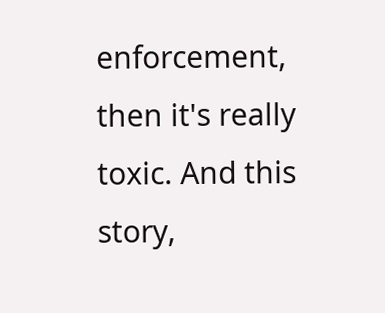enforcement, then it's really toxic. And this story,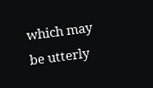which may be utterly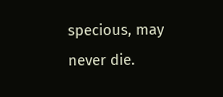specious, may never die.